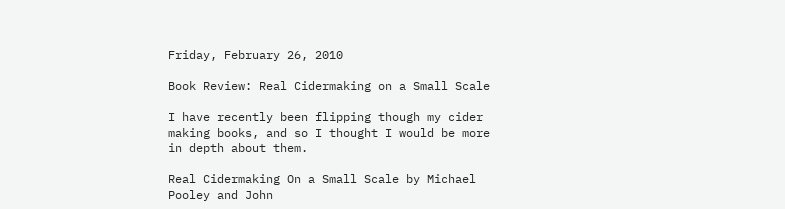Friday, February 26, 2010

Book Review: Real Cidermaking on a Small Scale

I have recently been flipping though my cider making books, and so I thought I would be more in depth about them.

Real Cidermaking On a Small Scale by Michael Pooley and John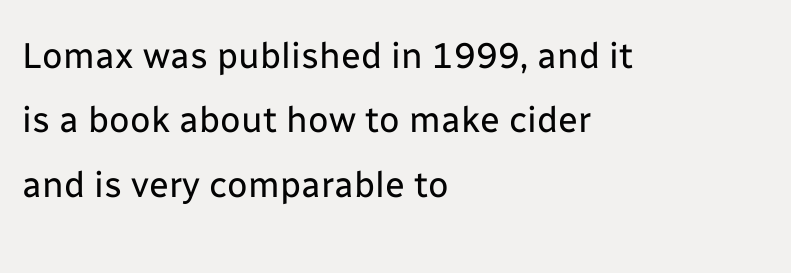Lomax was published in 1999, and it is a book about how to make cider and is very comparable to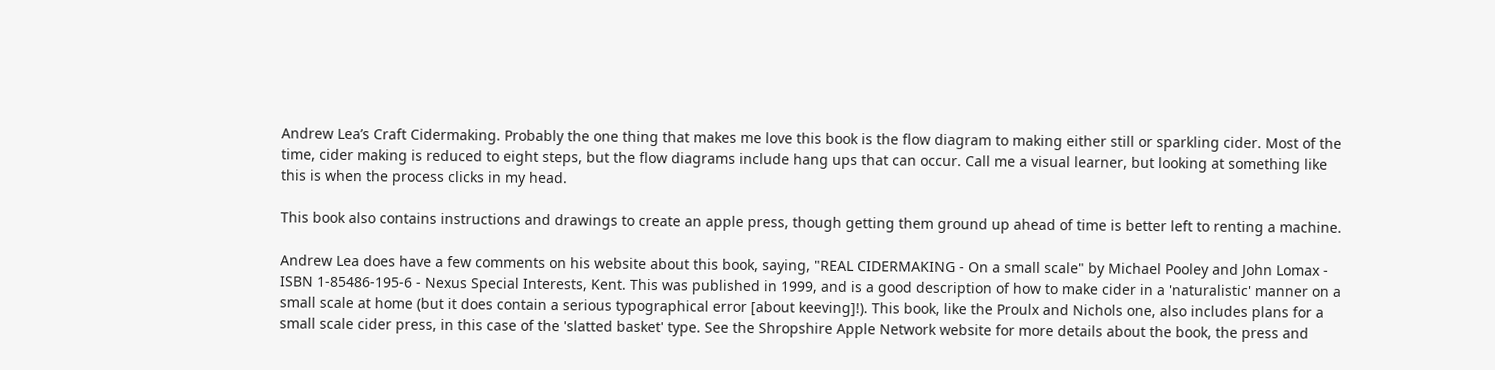Andrew Lea’s Craft Cidermaking. Probably the one thing that makes me love this book is the flow diagram to making either still or sparkling cider. Most of the time, cider making is reduced to eight steps, but the flow diagrams include hang ups that can occur. Call me a visual learner, but looking at something like this is when the process clicks in my head.

This book also contains instructions and drawings to create an apple press, though getting them ground up ahead of time is better left to renting a machine.

Andrew Lea does have a few comments on his website about this book, saying, "REAL CIDERMAKING - On a small scale" by Michael Pooley and John Lomax - ISBN 1-85486-195-6 - Nexus Special Interests, Kent. This was published in 1999, and is a good description of how to make cider in a 'naturalistic' manner on a small scale at home (but it does contain a serious typographical error [about keeving]!). This book, like the Proulx and Nichols one, also includes plans for a small scale cider press, in this case of the 'slatted basket' type. See the Shropshire Apple Network website for more details about the book, the press and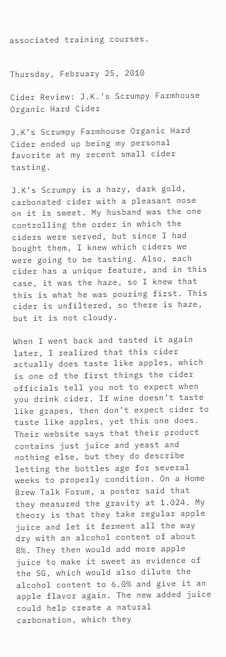associated training courses.


Thursday, February 25, 2010

Cider Review: J.K.’s Scrumpy Farmhouse Organic Hard Cider

J.K’s Scrumpy Farmhouse Organic Hard Cider ended up being my personal favorite at my recent small cider tasting.

J.K’s Scrumpy is a hazy, dark gold, carbonated cider with a pleasant nose on it is sweet. My husband was the one controlling the order in which the ciders were served, but since I had bought them, I knew which ciders we were going to be tasting. Also, each cider has a unique feature, and in this case, it was the haze, so I knew that this is what he was pouring first. This cider is unfiltered, so there is haze, but it is not cloudy.

When I went back and tasted it again later, I realized that this cider actually does taste like apples, which is one of the first things the cider officials tell you not to expect when you drink cider. If wine doesn’t taste like grapes, then don’t expect cider to taste like apples, yet this one does. Their website says that their product contains just juice and yeast and nothing else, but they do describe letting the bottles age for several weeks to properly condition. On a Home Brew Talk Forum, a poster said that they measured the gravity at 1.024. My theory is that they take regular apple juice and let it ferment all the way dry with an alcohol content of about 8%. They then would add more apple juice to make it sweet as evidence of the SG, which would also dilute the alcohol content to 6.0% and give it an apple flavor again. The new added juice could help create a natural carbonation, which they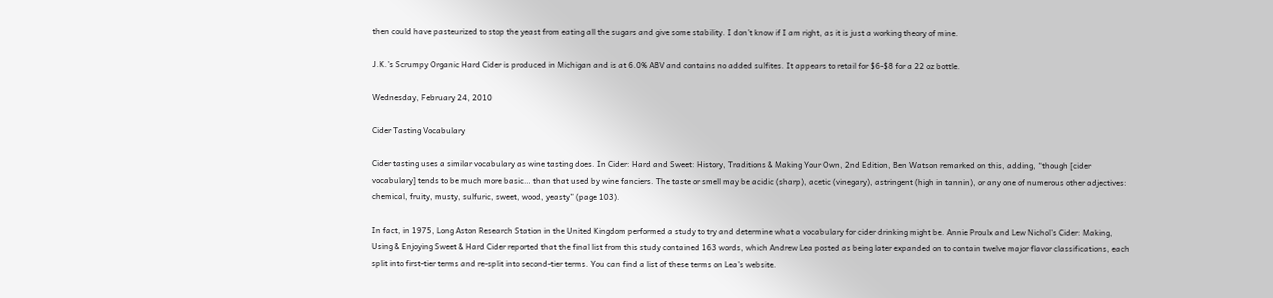then could have pasteurized to stop the yeast from eating all the sugars and give some stability. I don’t know if I am right, as it is just a working theory of mine.

J.K.’s Scrumpy Organic Hard Cider is produced in Michigan and is at 6.0% ABV and contains no added sulfites. It appears to retail for $6-$8 for a 22 oz bottle.

Wednesday, February 24, 2010

Cider Tasting Vocabulary

Cider tasting uses a similar vocabulary as wine tasting does. In Cider: Hard and Sweet: History, Traditions & Making Your Own, 2nd Edition, Ben Watson remarked on this, adding, “though [cider vocabulary] tends to be much more basic… than that used by wine fanciers. The taste or smell may be acidic (sharp), acetic (vinegary), astringent (high in tannin), or any one of numerous other adjectives: chemical, fruity, musty, sulfuric, sweet, wood, yeasty” (page 103).

In fact, in 1975, Long Aston Research Station in the United Kingdom performed a study to try and determine what a vocabulary for cider drinking might be. Annie Proulx and Lew Nichol’s Cider: Making, Using & Enjoying Sweet & Hard Cider reported that the final list from this study contained 163 words, which Andrew Lea posted as being later expanded on to contain twelve major flavor classifications, each split into first-tier terms and re-split into second-tier terms. You can find a list of these terms on Lea’s website.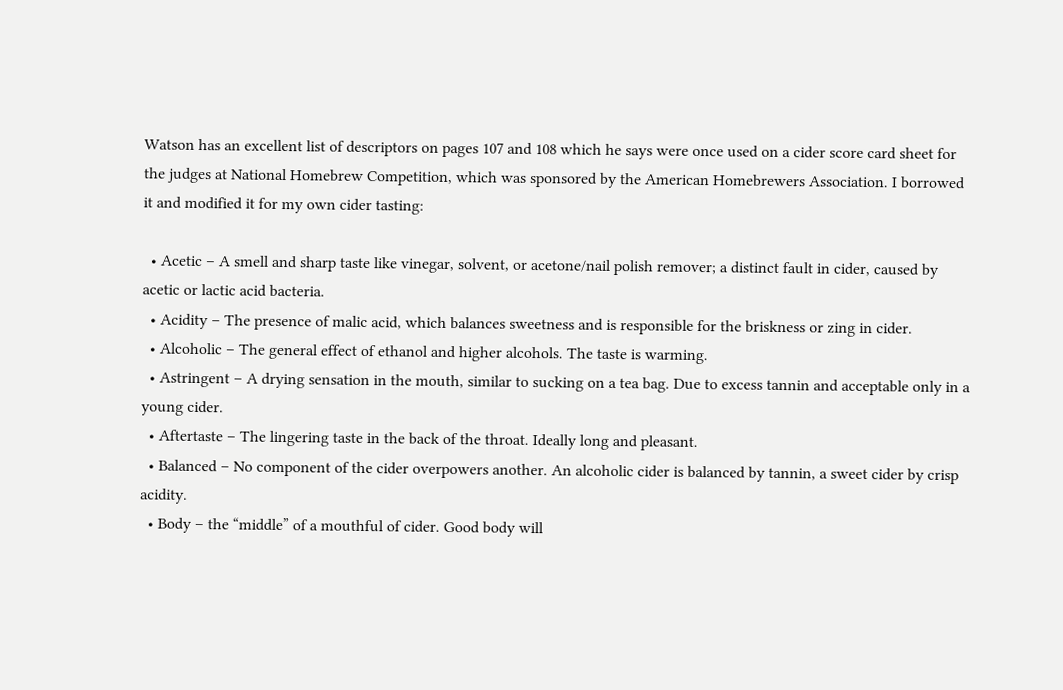Watson has an excellent list of descriptors on pages 107 and 108 which he says were once used on a cider score card sheet for the judges at National Homebrew Competition, which was sponsored by the American Homebrewers Association. I borrowed it and modified it for my own cider tasting:

  • Acetic – A smell and sharp taste like vinegar, solvent, or acetone/nail polish remover; a distinct fault in cider, caused by acetic or lactic acid bacteria.
  • Acidity – The presence of malic acid, which balances sweetness and is responsible for the briskness or zing in cider.
  • Alcoholic – The general effect of ethanol and higher alcohols. The taste is warming.
  • Astringent – A drying sensation in the mouth, similar to sucking on a tea bag. Due to excess tannin and acceptable only in a young cider.
  • Aftertaste – The lingering taste in the back of the throat. Ideally long and pleasant.
  • Balanced – No component of the cider overpowers another. An alcoholic cider is balanced by tannin, a sweet cider by crisp acidity.
  • Body – the “middle” of a mouthful of cider. Good body will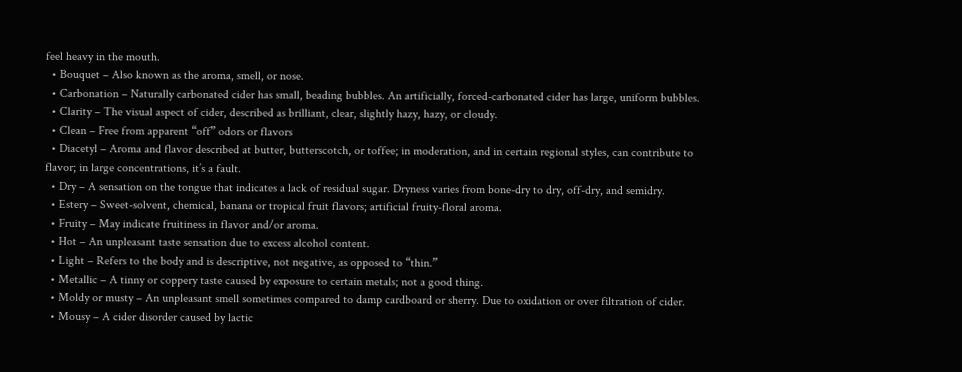feel heavy in the mouth.
  • Bouquet – Also known as the aroma, smell, or nose.
  • Carbonation – Naturally carbonated cider has small, beading bubbles. An artificially, forced-carbonated cider has large, uniform bubbles.
  • Clarity – The visual aspect of cider, described as brilliant, clear, slightly hazy, hazy, or cloudy.
  • Clean – Free from apparent “off” odors or flavors
  • Diacetyl – Aroma and flavor described at butter, butterscotch, or toffee; in moderation, and in certain regional styles, can contribute to flavor; in large concentrations, it’s a fault.
  • Dry – A sensation on the tongue that indicates a lack of residual sugar. Dryness varies from bone-dry to dry, off-dry, and semidry.
  • Estery – Sweet-solvent, chemical, banana or tropical fruit flavors; artificial fruity-floral aroma.
  • Fruity – May indicate fruitiness in flavor and/or aroma.
  • Hot – An unpleasant taste sensation due to excess alcohol content.
  • Light – Refers to the body and is descriptive, not negative, as opposed to “thin.”
  • Metallic – A tinny or coppery taste caused by exposure to certain metals; not a good thing.
  • Moldy or musty – An unpleasant smell sometimes compared to damp cardboard or sherry. Due to oxidation or over filtration of cider.
  • Mousy – A cider disorder caused by lactic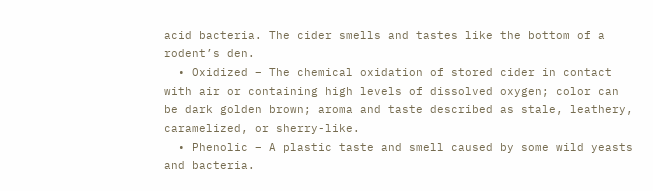acid bacteria. The cider smells and tastes like the bottom of a rodent’s den.
  • Oxidized – The chemical oxidation of stored cider in contact with air or containing high levels of dissolved oxygen; color can be dark golden brown; aroma and taste described as stale, leathery, caramelized, or sherry-like.
  • Phenolic – A plastic taste and smell caused by some wild yeasts and bacteria.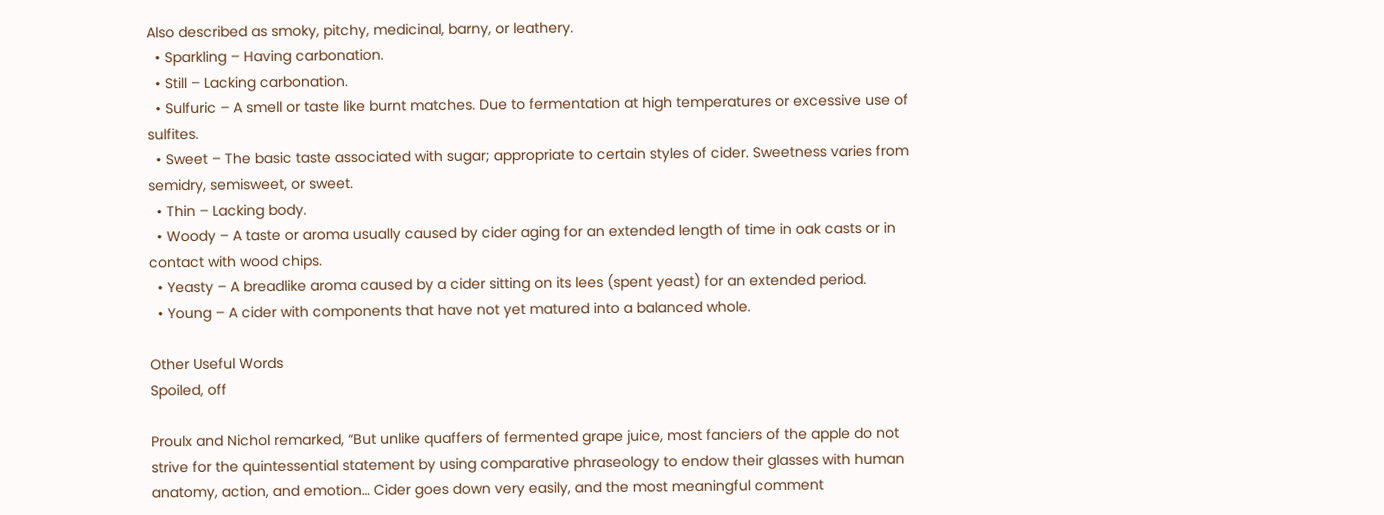Also described as smoky, pitchy, medicinal, barny, or leathery.
  • Sparkling – Having carbonation.
  • Still – Lacking carbonation.
  • Sulfuric – A smell or taste like burnt matches. Due to fermentation at high temperatures or excessive use of sulfites.
  • Sweet – The basic taste associated with sugar; appropriate to certain styles of cider. Sweetness varies from semidry, semisweet, or sweet.
  • Thin – Lacking body.
  • Woody – A taste or aroma usually caused by cider aging for an extended length of time in oak casts or in contact with wood chips.
  • Yeasty – A breadlike aroma caused by a cider sitting on its lees (spent yeast) for an extended period.
  • Young – A cider with components that have not yet matured into a balanced whole.

Other Useful Words
Spoiled, off

Proulx and Nichol remarked, “But unlike quaffers of fermented grape juice, most fanciers of the apple do not strive for the quintessential statement by using comparative phraseology to endow their glasses with human anatomy, action, and emotion… Cider goes down very easily, and the most meaningful comment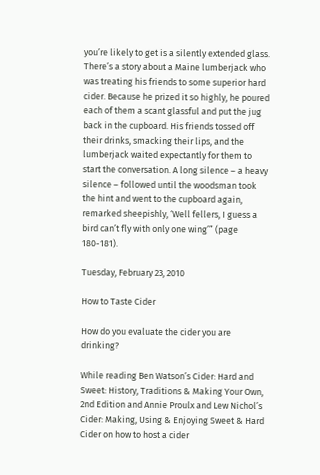you’re likely to get is a silently extended glass. There’s a story about a Maine lumberjack who was treating his friends to some superior hard cider. Because he prized it so highly, he poured each of them a scant glassful and put the jug back in the cupboard. His friends tossed off their drinks, smacking their lips, and the lumberjack waited expectantly for them to start the conversation. A long silence – a heavy silence – followed until the woodsman took the hint and went to the cupboard again, remarked sheepishly, ‘Well fellers, I guess a bird can’t fly with only one wing’” (page 180-181).

Tuesday, February 23, 2010

How to Taste Cider

How do you evaluate the cider you are drinking?

While reading Ben Watson’s Cider: Hard and Sweet: History, Traditions & Making Your Own, 2nd Edition and Annie Proulx and Lew Nichol’s Cider: Making, Using & Enjoying Sweet & Hard Cider on how to host a cider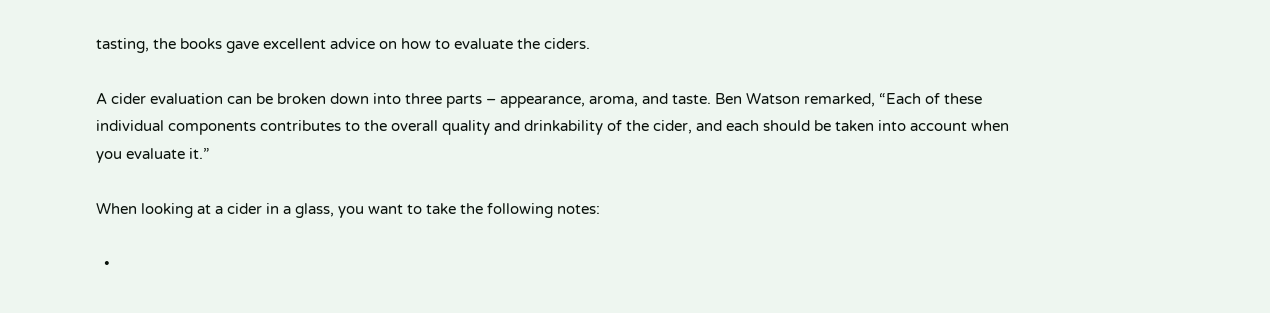tasting, the books gave excellent advice on how to evaluate the ciders.

A cider evaluation can be broken down into three parts – appearance, aroma, and taste. Ben Watson remarked, “Each of these individual components contributes to the overall quality and drinkability of the cider, and each should be taken into account when you evaluate it.”

When looking at a cider in a glass, you want to take the following notes:

  •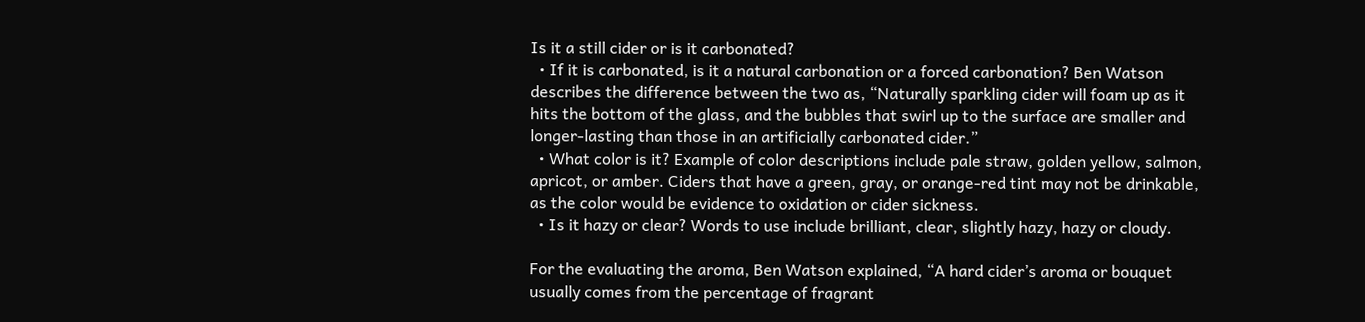Is it a still cider or is it carbonated?
  • If it is carbonated, is it a natural carbonation or a forced carbonation? Ben Watson describes the difference between the two as, “Naturally sparkling cider will foam up as it hits the bottom of the glass, and the bubbles that swirl up to the surface are smaller and longer-lasting than those in an artificially carbonated cider.”
  • What color is it? Example of color descriptions include pale straw, golden yellow, salmon, apricot, or amber. Ciders that have a green, gray, or orange-red tint may not be drinkable, as the color would be evidence to oxidation or cider sickness.
  • Is it hazy or clear? Words to use include brilliant, clear, slightly hazy, hazy or cloudy.

For the evaluating the aroma, Ben Watson explained, “A hard cider’s aroma or bouquet usually comes from the percentage of fragrant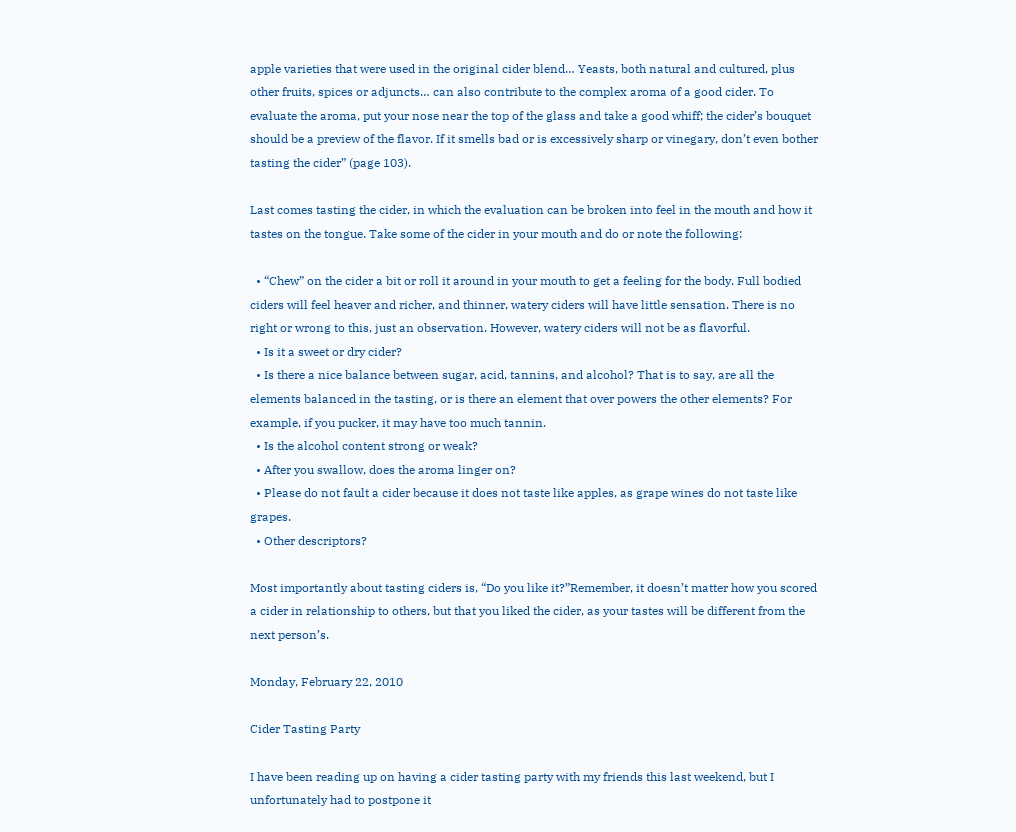apple varieties that were used in the original cider blend… Yeasts, both natural and cultured, plus other fruits, spices or adjuncts… can also contribute to the complex aroma of a good cider. To evaluate the aroma, put your nose near the top of the glass and take a good whiff; the cider’s bouquet should be a preview of the flavor. If it smells bad or is excessively sharp or vinegary, don’t even bother tasting the cider” (page 103).

Last comes tasting the cider, in which the evaluation can be broken into feel in the mouth and how it tastes on the tongue. Take some of the cider in your mouth and do or note the following:

  • “Chew” on the cider a bit or roll it around in your mouth to get a feeling for the body. Full bodied ciders will feel heaver and richer, and thinner, watery ciders will have little sensation. There is no right or wrong to this, just an observation. However, watery ciders will not be as flavorful.
  • Is it a sweet or dry cider?
  • Is there a nice balance between sugar, acid, tannins, and alcohol? That is to say, are all the elements balanced in the tasting, or is there an element that over powers the other elements? For example, if you pucker, it may have too much tannin.
  • Is the alcohol content strong or weak?
  • After you swallow, does the aroma linger on?
  • Please do not fault a cider because it does not taste like apples, as grape wines do not taste like grapes.
  • Other descriptors?

Most importantly about tasting ciders is, “Do you like it?”Remember, it doesn’t matter how you scored a cider in relationship to others, but that you liked the cider, as your tastes will be different from the next person’s.

Monday, February 22, 2010

Cider Tasting Party

I have been reading up on having a cider tasting party with my friends this last weekend, but I unfortunately had to postpone it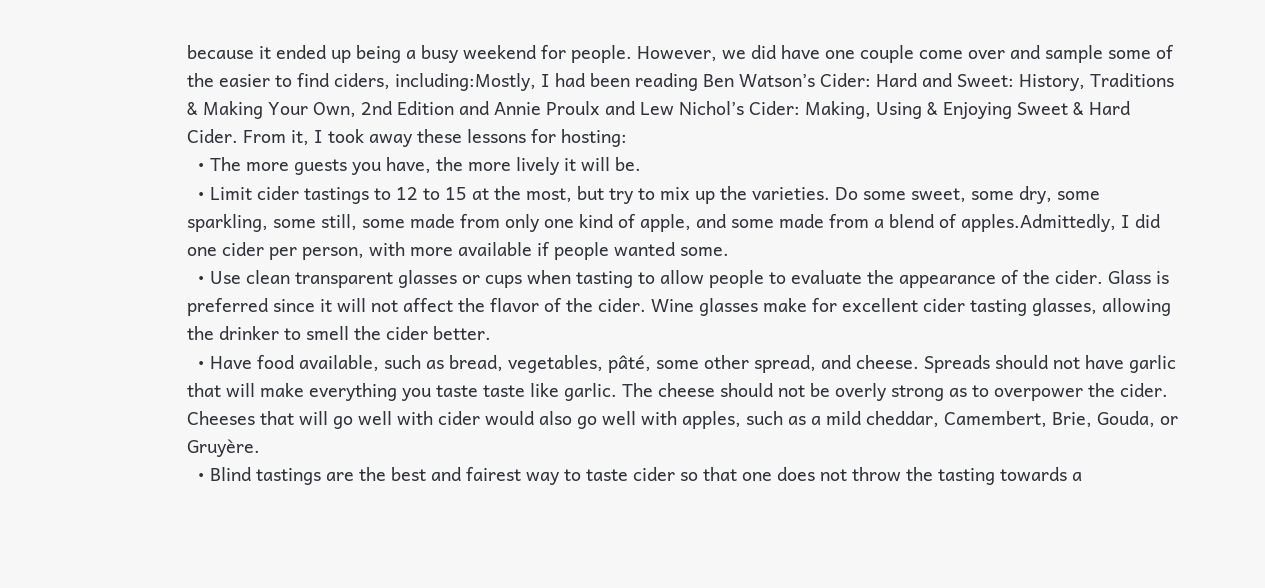because it ended up being a busy weekend for people. However, we did have one couple come over and sample some of the easier to find ciders, including:Mostly, I had been reading Ben Watson’s Cider: Hard and Sweet: History, Traditions & Making Your Own, 2nd Edition and Annie Proulx and Lew Nichol’s Cider: Making, Using & Enjoying Sweet & Hard Cider. From it, I took away these lessons for hosting:
  • The more guests you have, the more lively it will be.
  • Limit cider tastings to 12 to 15 at the most, but try to mix up the varieties. Do some sweet, some dry, some sparkling, some still, some made from only one kind of apple, and some made from a blend of apples.Admittedly, I did one cider per person, with more available if people wanted some.
  • Use clean transparent glasses or cups when tasting to allow people to evaluate the appearance of the cider. Glass is preferred since it will not affect the flavor of the cider. Wine glasses make for excellent cider tasting glasses, allowing the drinker to smell the cider better.
  • Have food available, such as bread, vegetables, pâté, some other spread, and cheese. Spreads should not have garlic that will make everything you taste taste like garlic. The cheese should not be overly strong as to overpower the cider. Cheeses that will go well with cider would also go well with apples, such as a mild cheddar, Camembert, Brie, Gouda, or Gruyère.
  • Blind tastings are the best and fairest way to taste cider so that one does not throw the tasting towards a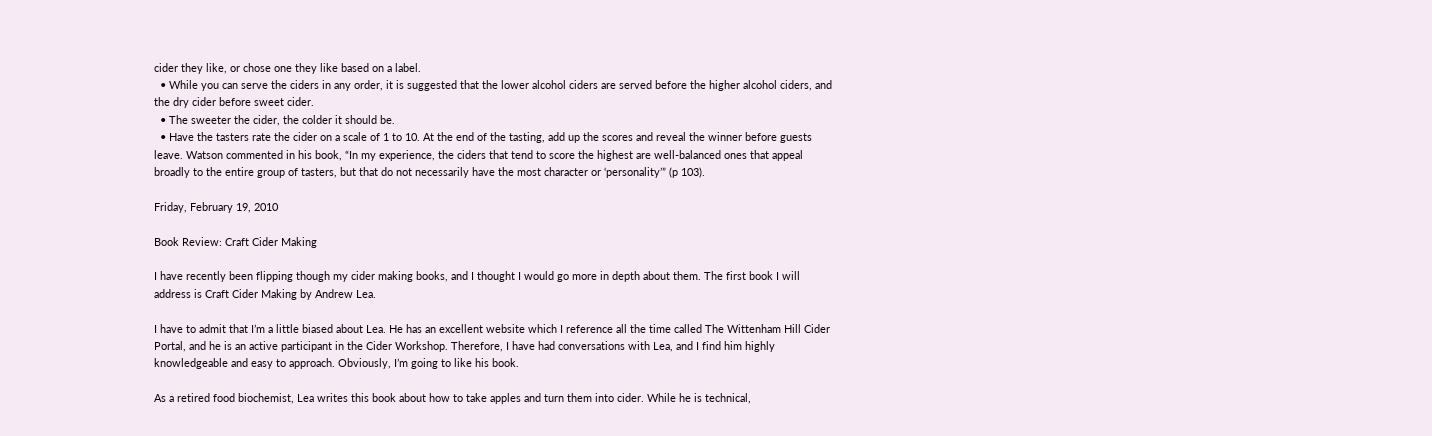cider they like, or chose one they like based on a label.
  • While you can serve the ciders in any order, it is suggested that the lower alcohol ciders are served before the higher alcohol ciders, and the dry cider before sweet cider.
  • The sweeter the cider, the colder it should be.
  • Have the tasters rate the cider on a scale of 1 to 10. At the end of the tasting, add up the scores and reveal the winner before guests leave. Watson commented in his book, “In my experience, the ciders that tend to score the highest are well-balanced ones that appeal broadly to the entire group of tasters, but that do not necessarily have the most character or ‘personality’” (p 103).

Friday, February 19, 2010

Book Review: Craft Cider Making

I have recently been flipping though my cider making books, and I thought I would go more in depth about them. The first book I will address is Craft Cider Making by Andrew Lea.

I have to admit that I’m a little biased about Lea. He has an excellent website which I reference all the time called The Wittenham Hill Cider Portal, and he is an active participant in the Cider Workshop. Therefore, I have had conversations with Lea, and I find him highly knowledgeable and easy to approach. Obviously, I’m going to like his book.

As a retired food biochemist, Lea writes this book about how to take apples and turn them into cider. While he is technical,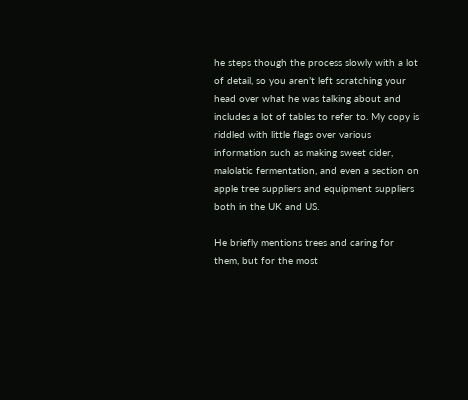he steps though the process slowly with a lot of detail, so you aren’t left scratching your head over what he was talking about and includes a lot of tables to refer to. My copy is riddled with little flags over various information such as making sweet cider, malolatic fermentation, and even a section on apple tree suppliers and equipment suppliers both in the UK and US.

He briefly mentions trees and caring for them, but for the most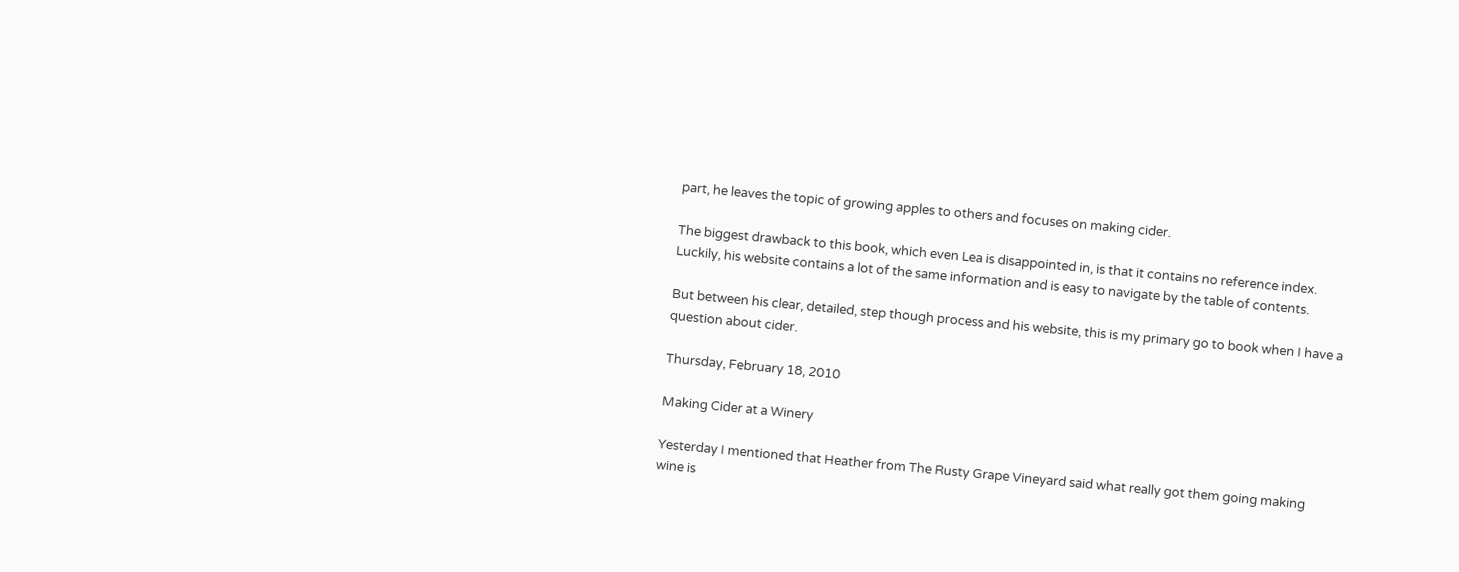part, he leaves the topic of growing apples to others and focuses on making cider.

The biggest drawback to this book, which even Lea is disappointed in, is that it contains no reference index. Luckily, his website contains a lot of the same information and is easy to navigate by the table of contents.

But between his clear, detailed, step though process and his website, this is my primary go to book when I have a question about cider.

Thursday, February 18, 2010

Making Cider at a Winery

Yesterday I mentioned that Heather from The Rusty Grape Vineyard said what really got them going making wine is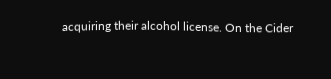acquiring their alcohol license. On the Cider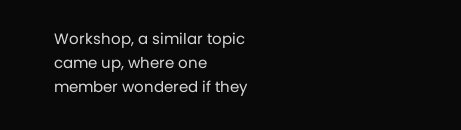Workshop, a similar topic came up, where one member wondered if they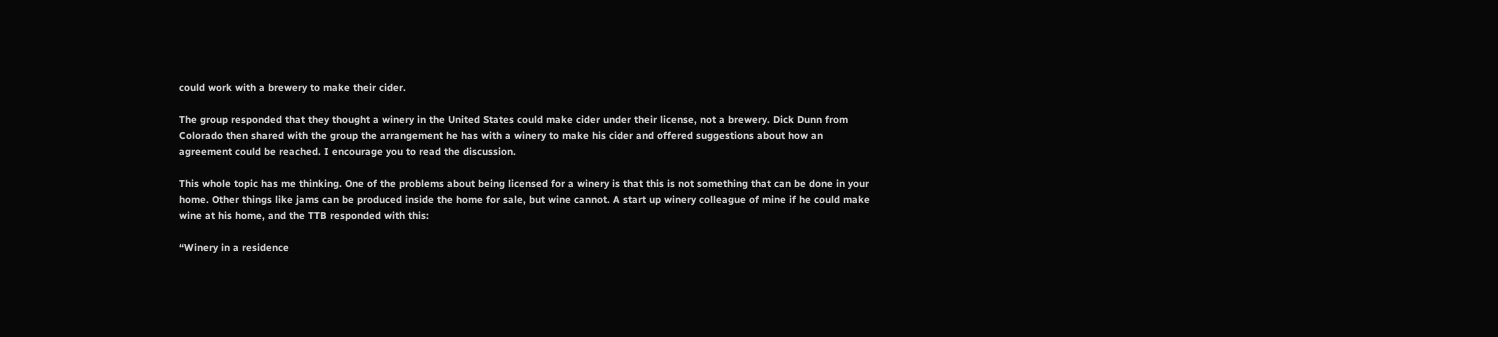could work with a brewery to make their cider.

The group responded that they thought a winery in the United States could make cider under their license, not a brewery. Dick Dunn from Colorado then shared with the group the arrangement he has with a winery to make his cider and offered suggestions about how an agreement could be reached. I encourage you to read the discussion.

This whole topic has me thinking. One of the problems about being licensed for a winery is that this is not something that can be done in your home. Other things like jams can be produced inside the home for sale, but wine cannot. A start up winery colleague of mine if he could make wine at his home, and the TTB responded with this:

“Winery in a residence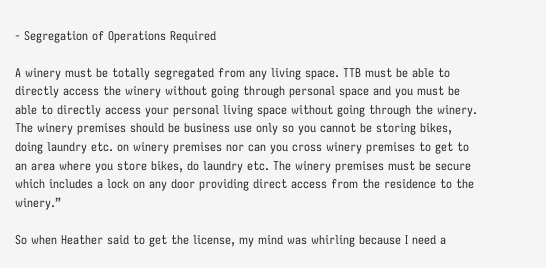- Segregation of Operations Required

A winery must be totally segregated from any living space. TTB must be able to directly access the winery without going through personal space and you must be able to directly access your personal living space without going through the winery. The winery premises should be business use only so you cannot be storing bikes, doing laundry etc. on winery premises nor can you cross winery premises to get to an area where you store bikes, do laundry etc. The winery premises must be secure which includes a lock on any door providing direct access from the residence to the winery.”

So when Heather said to get the license, my mind was whirling because I need a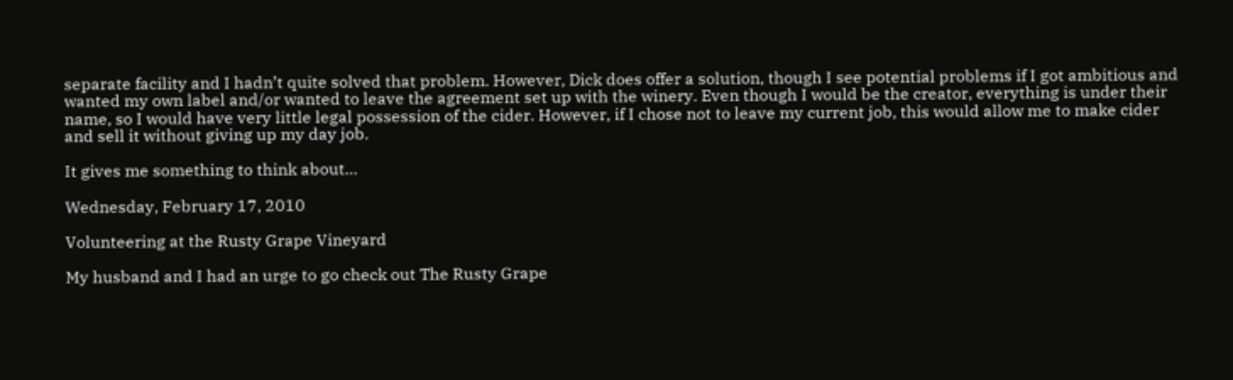separate facility and I hadn’t quite solved that problem. However, Dick does offer a solution, though I see potential problems if I got ambitious and wanted my own label and/or wanted to leave the agreement set up with the winery. Even though I would be the creator, everything is under their name, so I would have very little legal possession of the cider. However, if I chose not to leave my current job, this would allow me to make cider and sell it without giving up my day job.

It gives me something to think about…

Wednesday, February 17, 2010

Volunteering at the Rusty Grape Vineyard

My husband and I had an urge to go check out The Rusty Grape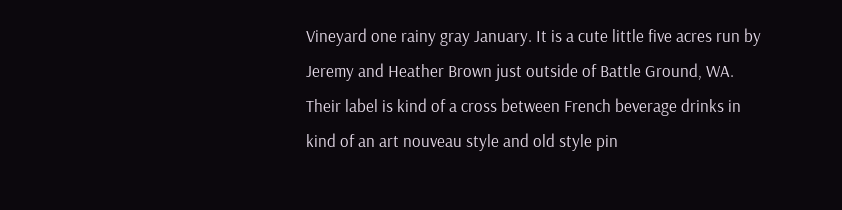Vineyard one rainy gray January. It is a cute little five acres run by Jeremy and Heather Brown just outside of Battle Ground, WA. Their label is kind of a cross between French beverage drinks in kind of an art nouveau style and old style pin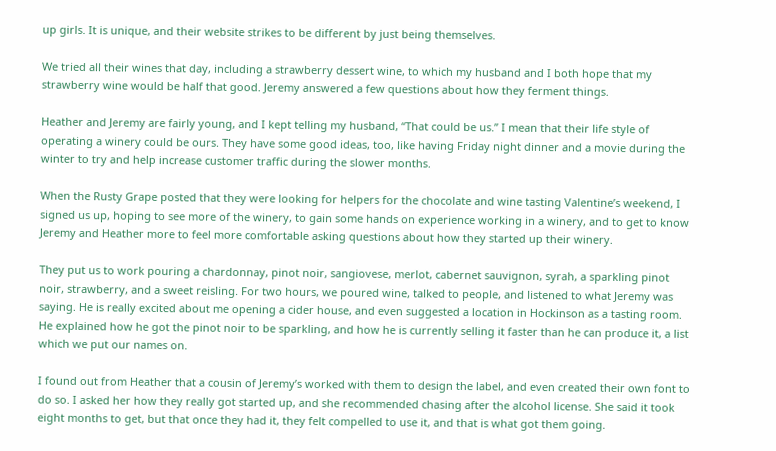up girls. It is unique, and their website strikes to be different by just being themselves.

We tried all their wines that day, including a strawberry dessert wine, to which my husband and I both hope that my strawberry wine would be half that good. Jeremy answered a few questions about how they ferment things.

Heather and Jeremy are fairly young, and I kept telling my husband, “That could be us.” I mean that their life style of operating a winery could be ours. They have some good ideas, too, like having Friday night dinner and a movie during the winter to try and help increase customer traffic during the slower months.

When the Rusty Grape posted that they were looking for helpers for the chocolate and wine tasting Valentine’s weekend, I signed us up, hoping to see more of the winery, to gain some hands on experience working in a winery, and to get to know Jeremy and Heather more to feel more comfortable asking questions about how they started up their winery.

They put us to work pouring a chardonnay, pinot noir, sangiovese, merlot, cabernet sauvignon, syrah, a sparkling pinot noir, strawberry, and a sweet reisling. For two hours, we poured wine, talked to people, and listened to what Jeremy was saying. He is really excited about me opening a cider house, and even suggested a location in Hockinson as a tasting room. He explained how he got the pinot noir to be sparkling, and how he is currently selling it faster than he can produce it, a list which we put our names on.

I found out from Heather that a cousin of Jeremy’s worked with them to design the label, and even created their own font to do so. I asked her how they really got started up, and she recommended chasing after the alcohol license. She said it took eight months to get, but that once they had it, they felt compelled to use it, and that is what got them going.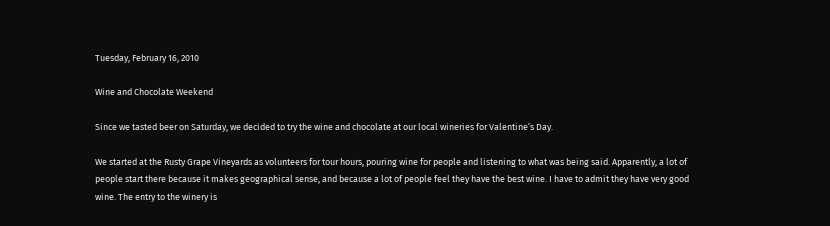Tuesday, February 16, 2010

Wine and Chocolate Weekend

Since we tasted beer on Saturday, we decided to try the wine and chocolate at our local wineries for Valentine’s Day.

We started at the Rusty Grape Vineyards as volunteers for tour hours, pouring wine for people and listening to what was being said. Apparently, a lot of people start there because it makes geographical sense, and because a lot of people feel they have the best wine. I have to admit they have very good wine. The entry to the winery is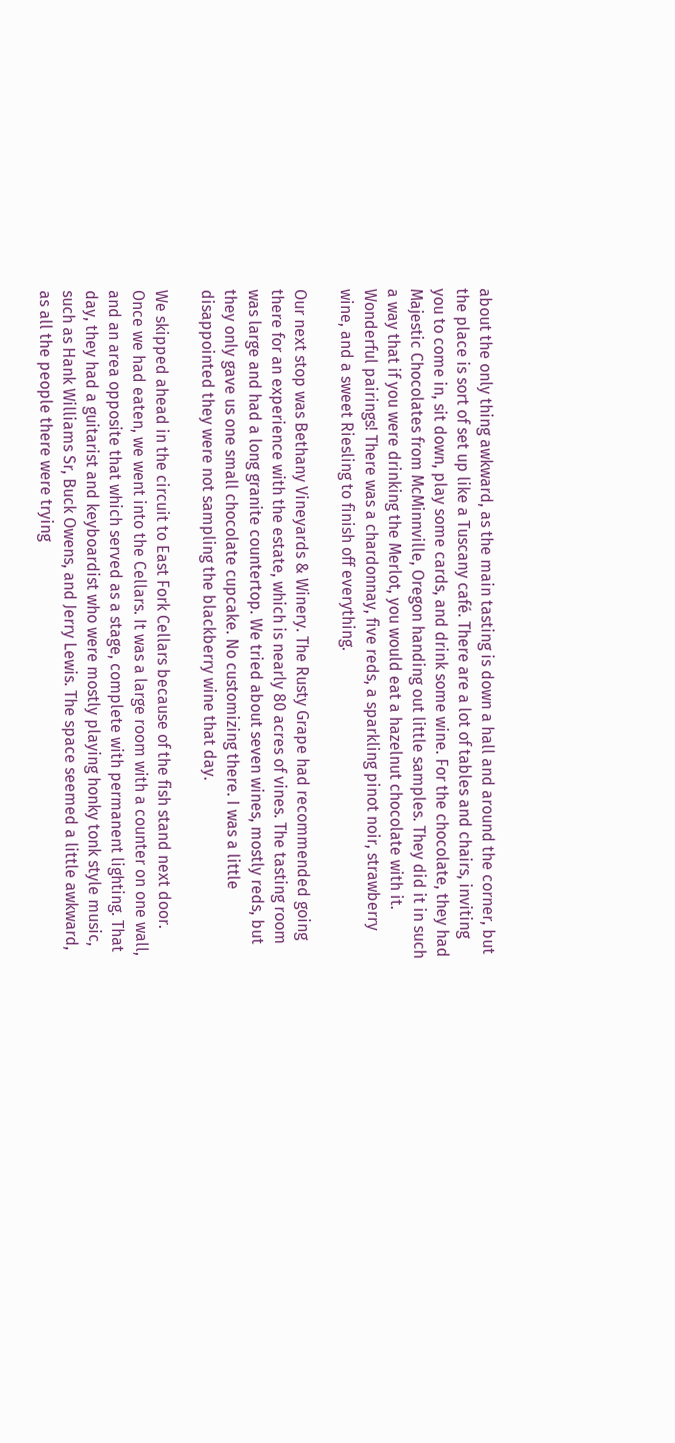about the only thing awkward, as the main tasting is down a hall and around the corner, but the place is sort of set up like a Tuscany café. There are a lot of tables and chairs, inviting you to come in, sit down, play some cards, and drink some wine. For the chocolate, they had Majestic Chocolates from McMinnville, Oregon handing out little samples. They did it in such a way that if you were drinking the Merlot, you would eat a hazelnut chocolate with it. Wonderful pairings! There was a chardonnay, five reds, a sparkling pinot noir, strawberry wine, and a sweet Riesling to finish off everything.

Our next stop was Bethany Vineyards & Winery. The Rusty Grape had recommended going there for an experience with the estate, which is nearly 80 acres of vines. The tasting room was large and had a long granite countertop. We tried about seven wines, mostly reds, but they only gave us one small chocolate cupcake. No customizing there. I was a little disappointed they were not sampling the blackberry wine that day.

We skipped ahead in the circuit to East Fork Cellars because of the fish stand next door. Once we had eaten, we went into the Cellars. It was a large room with a counter on one wall, and an area opposite that which served as a stage, complete with permanent lighting. That day, they had a guitarist and keyboardist who were mostly playing honky tonk style music, such as Hank Williams Sr, Buck Owens, and Jerry Lewis. The space seemed a little awkward, as all the people there were trying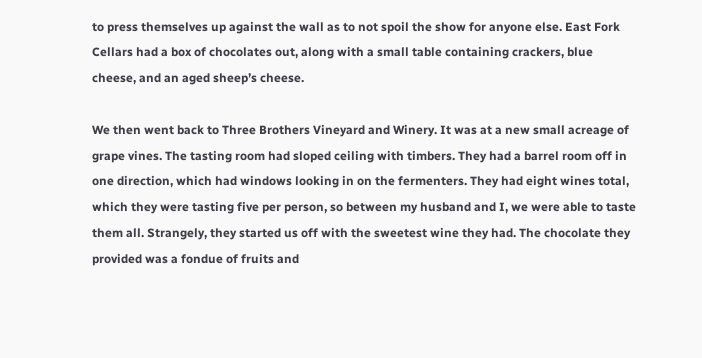to press themselves up against the wall as to not spoil the show for anyone else. East Fork Cellars had a box of chocolates out, along with a small table containing crackers, blue cheese, and an aged sheep’s cheese.

We then went back to Three Brothers Vineyard and Winery. It was at a new small acreage of grape vines. The tasting room had sloped ceiling with timbers. They had a barrel room off in one direction, which had windows looking in on the fermenters. They had eight wines total, which they were tasting five per person, so between my husband and I, we were able to taste them all. Strangely, they started us off with the sweetest wine they had. The chocolate they provided was a fondue of fruits and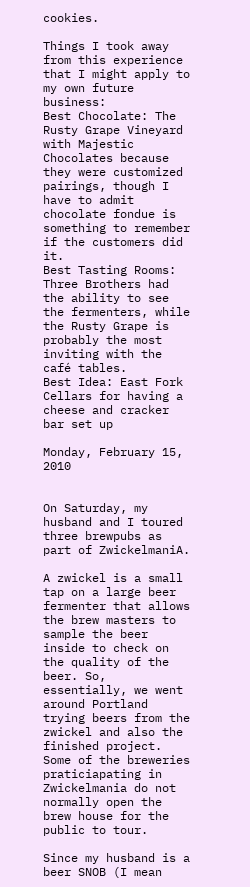cookies.

Things I took away from this experience that I might apply to my own future business:
Best Chocolate: The Rusty Grape Vineyard with Majestic Chocolates because they were customized pairings, though I have to admit chocolate fondue is something to remember if the customers did it.
Best Tasting Rooms: Three Brothers had the ability to see the fermenters, while the Rusty Grape is probably the most inviting with the café tables.
Best Idea: East Fork Cellars for having a cheese and cracker bar set up

Monday, February 15, 2010


On Saturday, my husband and I toured three brewpubs as part of ZwickelmaniA.

A zwickel is a small tap on a large beer fermenter that allows the brew masters to sample the beer inside to check on the quality of the beer. So, essentially, we went around Portland trying beers from the zwickel and also the finished project. Some of the breweries praticiapating in Zwickelmania do not normally open the brew house for the public to tour.

Since my husband is a beer SNOB (I mean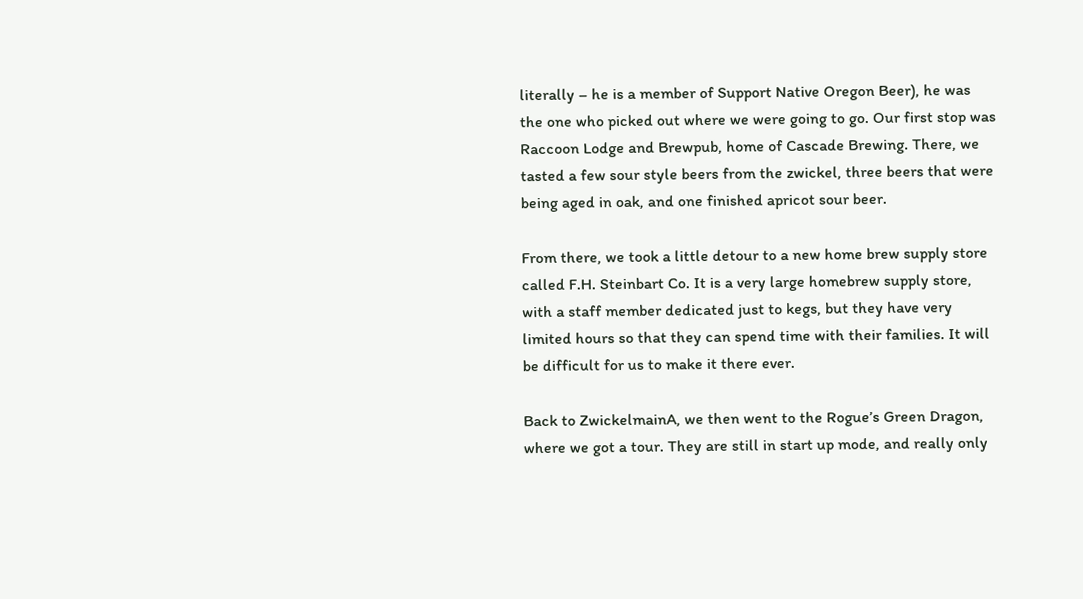literally – he is a member of Support Native Oregon Beer), he was the one who picked out where we were going to go. Our first stop was Raccoon Lodge and Brewpub, home of Cascade Brewing. There, we tasted a few sour style beers from the zwickel, three beers that were being aged in oak, and one finished apricot sour beer.

From there, we took a little detour to a new home brew supply store called F.H. Steinbart Co. It is a very large homebrew supply store, with a staff member dedicated just to kegs, but they have very limited hours so that they can spend time with their families. It will be difficult for us to make it there ever.

Back to ZwickelmainA, we then went to the Rogue’s Green Dragon, where we got a tour. They are still in start up mode, and really only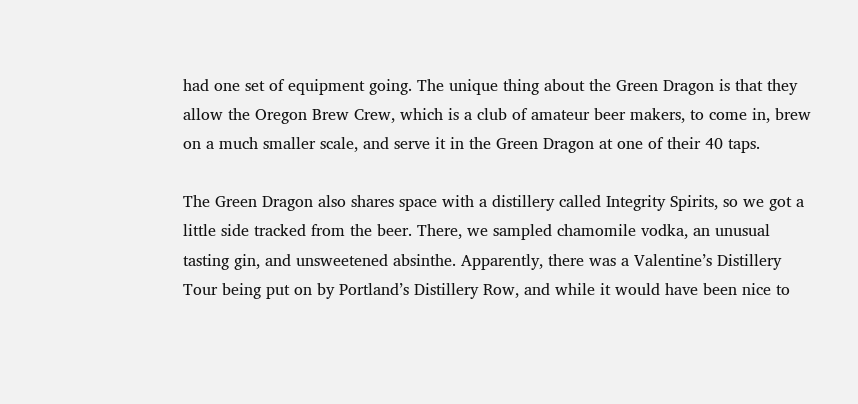had one set of equipment going. The unique thing about the Green Dragon is that they allow the Oregon Brew Crew, which is a club of amateur beer makers, to come in, brew on a much smaller scale, and serve it in the Green Dragon at one of their 40 taps.

The Green Dragon also shares space with a distillery called Integrity Spirits, so we got a little side tracked from the beer. There, we sampled chamomile vodka, an unusual tasting gin, and unsweetened absinthe. Apparently, there was a Valentine’s Distillery Tour being put on by Portland’s Distillery Row, and while it would have been nice to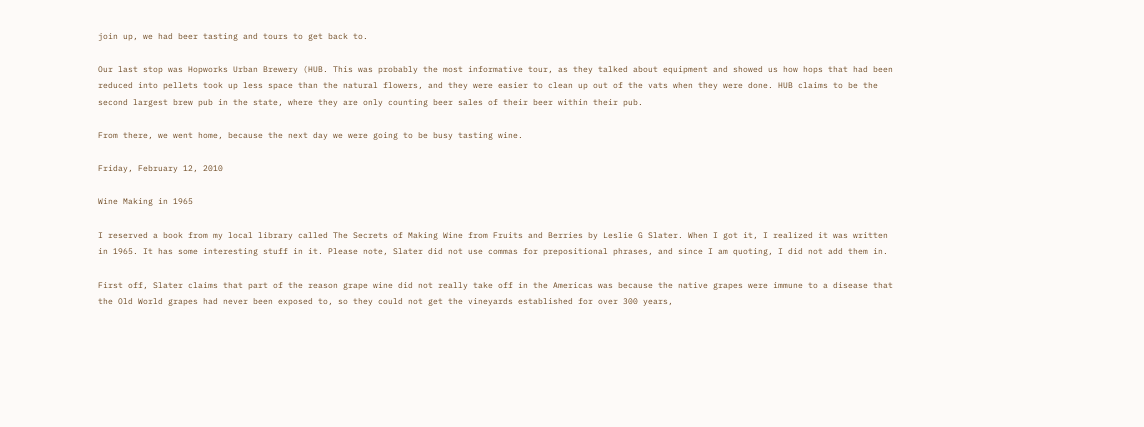join up, we had beer tasting and tours to get back to.

Our last stop was Hopworks Urban Brewery (HUB. This was probably the most informative tour, as they talked about equipment and showed us how hops that had been reduced into pellets took up less space than the natural flowers, and they were easier to clean up out of the vats when they were done. HUB claims to be the second largest brew pub in the state, where they are only counting beer sales of their beer within their pub.

From there, we went home, because the next day we were going to be busy tasting wine.

Friday, February 12, 2010

Wine Making in 1965

I reserved a book from my local library called The Secrets of Making Wine from Fruits and Berries by Leslie G Slater. When I got it, I realized it was written in 1965. It has some interesting stuff in it. Please note, Slater did not use commas for prepositional phrases, and since I am quoting, I did not add them in.

First off, Slater claims that part of the reason grape wine did not really take off in the Americas was because the native grapes were immune to a disease that the Old World grapes had never been exposed to, so they could not get the vineyards established for over 300 years,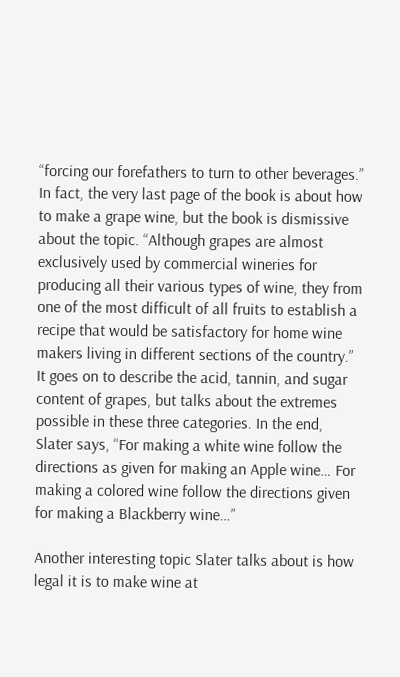“forcing our forefathers to turn to other beverages.” In fact, the very last page of the book is about how to make a grape wine, but the book is dismissive about the topic. “Although grapes are almost exclusively used by commercial wineries for producing all their various types of wine, they from one of the most difficult of all fruits to establish a recipe that would be satisfactory for home wine makers living in different sections of the country.” It goes on to describe the acid, tannin, and sugar content of grapes, but talks about the extremes possible in these three categories. In the end, Slater says, “For making a white wine follow the directions as given for making an Apple wine… For making a colored wine follow the directions given for making a Blackberry wine…”

Another interesting topic Slater talks about is how legal it is to make wine at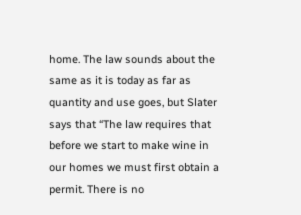home. The law sounds about the same as it is today as far as quantity and use goes, but Slater says that “The law requires that before we start to make wine in our homes we must first obtain a permit. There is no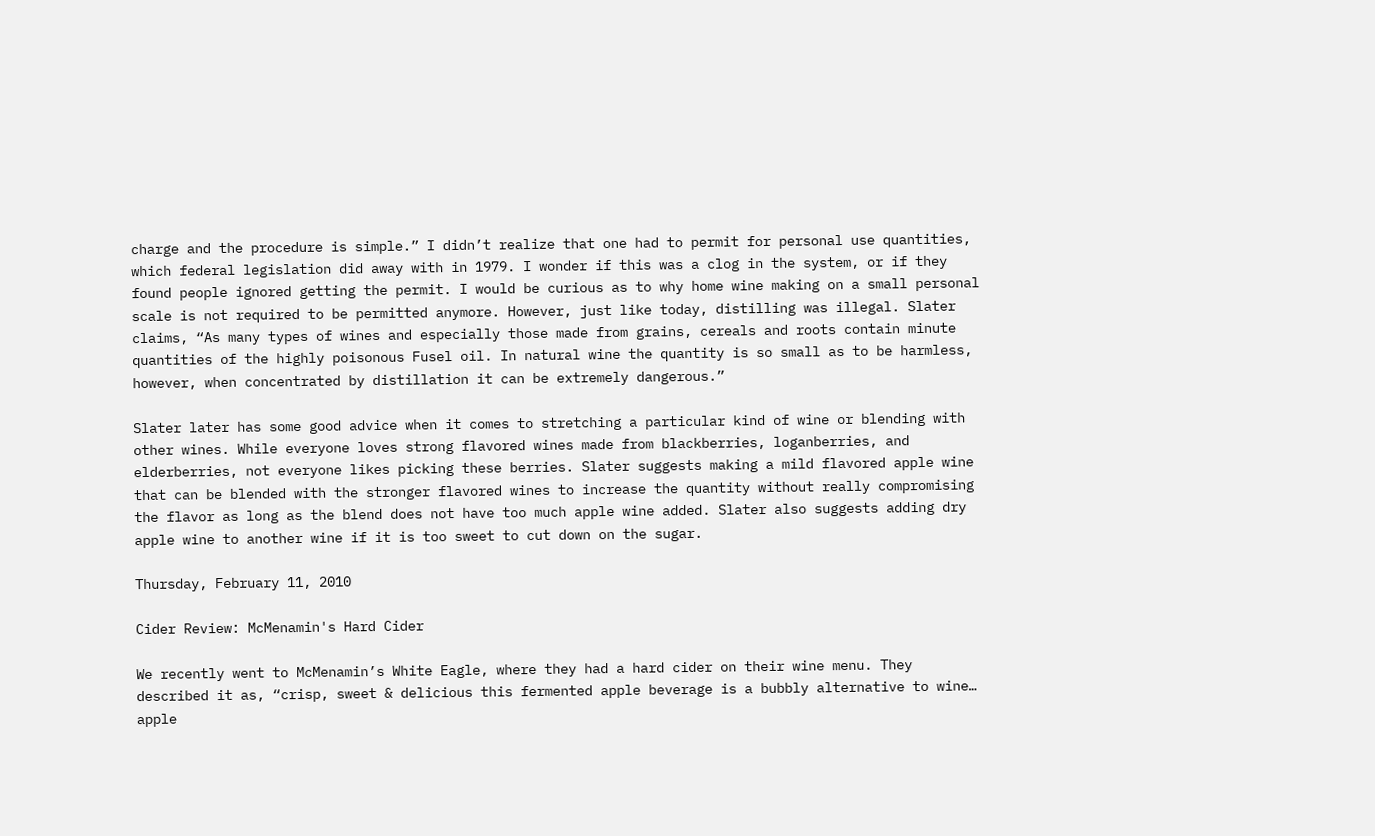charge and the procedure is simple.” I didn’t realize that one had to permit for personal use quantities, which federal legislation did away with in 1979. I wonder if this was a clog in the system, or if they found people ignored getting the permit. I would be curious as to why home wine making on a small personal scale is not required to be permitted anymore. However, just like today, distilling was illegal. Slater claims, “As many types of wines and especially those made from grains, cereals and roots contain minute quantities of the highly poisonous Fusel oil. In natural wine the quantity is so small as to be harmless, however, when concentrated by distillation it can be extremely dangerous.”

Slater later has some good advice when it comes to stretching a particular kind of wine or blending with other wines. While everyone loves strong flavored wines made from blackberries, loganberries, and elderberries, not everyone likes picking these berries. Slater suggests making a mild flavored apple wine that can be blended with the stronger flavored wines to increase the quantity without really compromising the flavor as long as the blend does not have too much apple wine added. Slater also suggests adding dry apple wine to another wine if it is too sweet to cut down on the sugar.

Thursday, February 11, 2010

Cider Review: McMenamin's Hard Cider

We recently went to McMenamin’s White Eagle, where they had a hard cider on their wine menu. They described it as, “crisp, sweet & delicious this fermented apple beverage is a bubbly alternative to wine… apple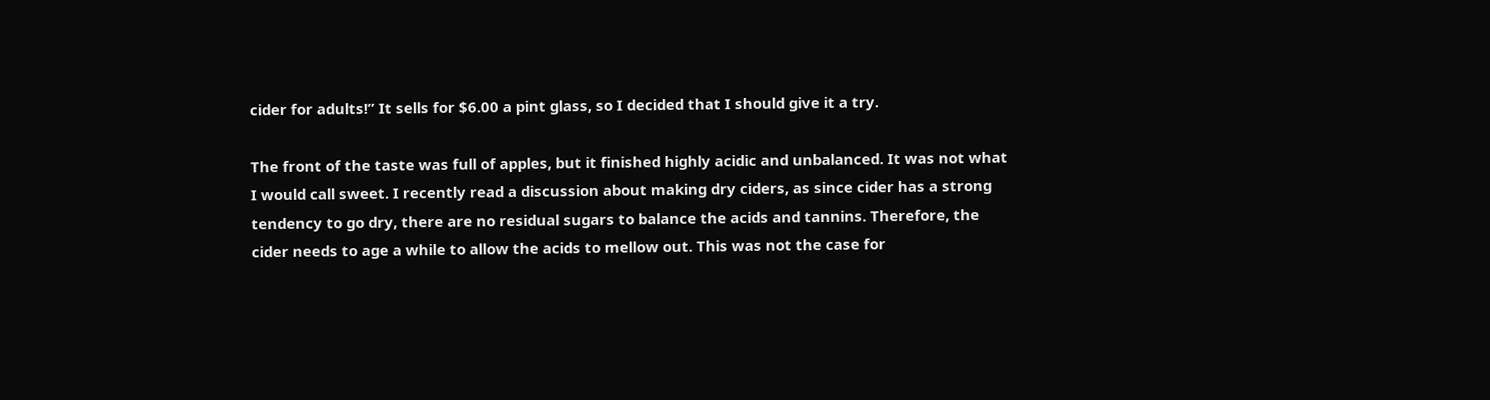cider for adults!” It sells for $6.00 a pint glass, so I decided that I should give it a try.

The front of the taste was full of apples, but it finished highly acidic and unbalanced. It was not what I would call sweet. I recently read a discussion about making dry ciders, as since cider has a strong tendency to go dry, there are no residual sugars to balance the acids and tannins. Therefore, the cider needs to age a while to allow the acids to mellow out. This was not the case for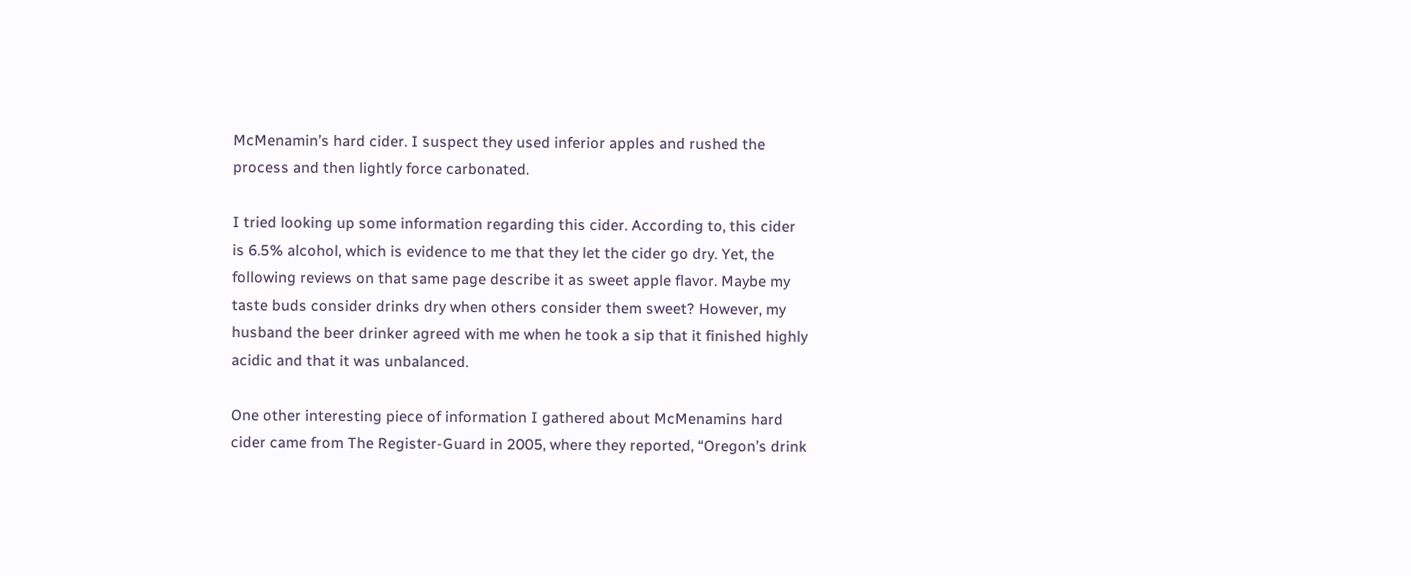McMenamin’s hard cider. I suspect they used inferior apples and rushed the process and then lightly force carbonated.

I tried looking up some information regarding this cider. According to, this cider is 6.5% alcohol, which is evidence to me that they let the cider go dry. Yet, the following reviews on that same page describe it as sweet apple flavor. Maybe my taste buds consider drinks dry when others consider them sweet? However, my husband the beer drinker agreed with me when he took a sip that it finished highly acidic and that it was unbalanced.

One other interesting piece of information I gathered about McMenamins hard cider came from The Register-Guard in 2005, where they reported, “Oregon’s drink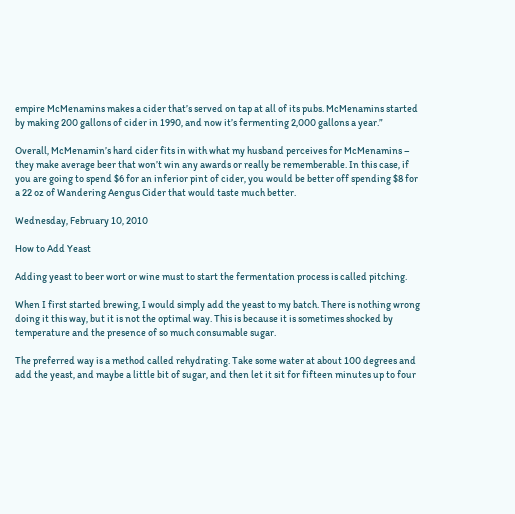empire McMenamins makes a cider that’s served on tap at all of its pubs. McMenamins started by making 200 gallons of cider in 1990, and now it’s fermenting 2,000 gallons a year.”

Overall, McMenamin’s hard cider fits in with what my husband perceives for McMenamins – they make average beer that won’t win any awards or really be rememberable. In this case, if you are going to spend $6 for an inferior pint of cider, you would be better off spending $8 for a 22 oz of Wandering Aengus Cider that would taste much better.

Wednesday, February 10, 2010

How to Add Yeast

Adding yeast to beer wort or wine must to start the fermentation process is called pitching.

When I first started brewing, I would simply add the yeast to my batch. There is nothing wrong doing it this way, but it is not the optimal way. This is because it is sometimes shocked by temperature and the presence of so much consumable sugar.

The preferred way is a method called rehydrating. Take some water at about 100 degrees and add the yeast, and maybe a little bit of sugar, and then let it sit for fifteen minutes up to four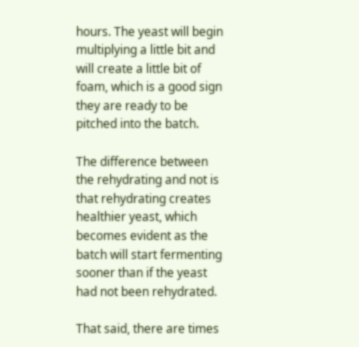hours. The yeast will begin multiplying a little bit and will create a little bit of foam, which is a good sign they are ready to be pitched into the batch.

The difference between the rehydrating and not is that rehydrating creates healthier yeast, which becomes evident as the batch will start fermenting sooner than if the yeast had not been rehydrated.

That said, there are times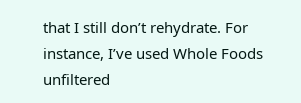that I still don’t rehydrate. For instance, I’ve used Whole Foods unfiltered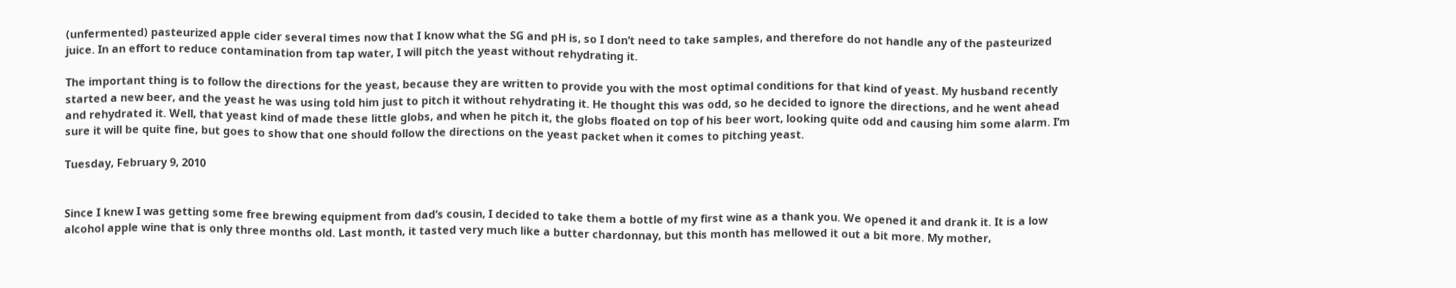(unfermented) pasteurized apple cider several times now that I know what the SG and pH is, so I don’t need to take samples, and therefore do not handle any of the pasteurized juice. In an effort to reduce contamination from tap water, I will pitch the yeast without rehydrating it.

The important thing is to follow the directions for the yeast, because they are written to provide you with the most optimal conditions for that kind of yeast. My husband recently started a new beer, and the yeast he was using told him just to pitch it without rehydrating it. He thought this was odd, so he decided to ignore the directions, and he went ahead and rehydrated it. Well, that yeast kind of made these little globs, and when he pitch it, the globs floated on top of his beer wort, looking quite odd and causing him some alarm. I’m sure it will be quite fine, but goes to show that one should follow the directions on the yeast packet when it comes to pitching yeast.

Tuesday, February 9, 2010


Since I knew I was getting some free brewing equipment from dad’s cousin, I decided to take them a bottle of my first wine as a thank you. We opened it and drank it. It is a low alcohol apple wine that is only three months old. Last month, it tasted very much like a butter chardonnay, but this month has mellowed it out a bit more. My mother,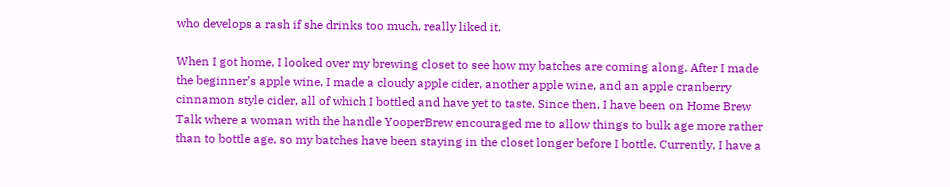who develops a rash if she drinks too much, really liked it.

When I got home, I looked over my brewing closet to see how my batches are coming along. After I made the beginner’s apple wine, I made a cloudy apple cider, another apple wine, and an apple cranberry cinnamon style cider, all of which I bottled and have yet to taste. Since then, I have been on Home Brew Talk where a woman with the handle YooperBrew encouraged me to allow things to bulk age more rather than to bottle age, so my batches have been staying in the closet longer before I bottle. Currently, I have a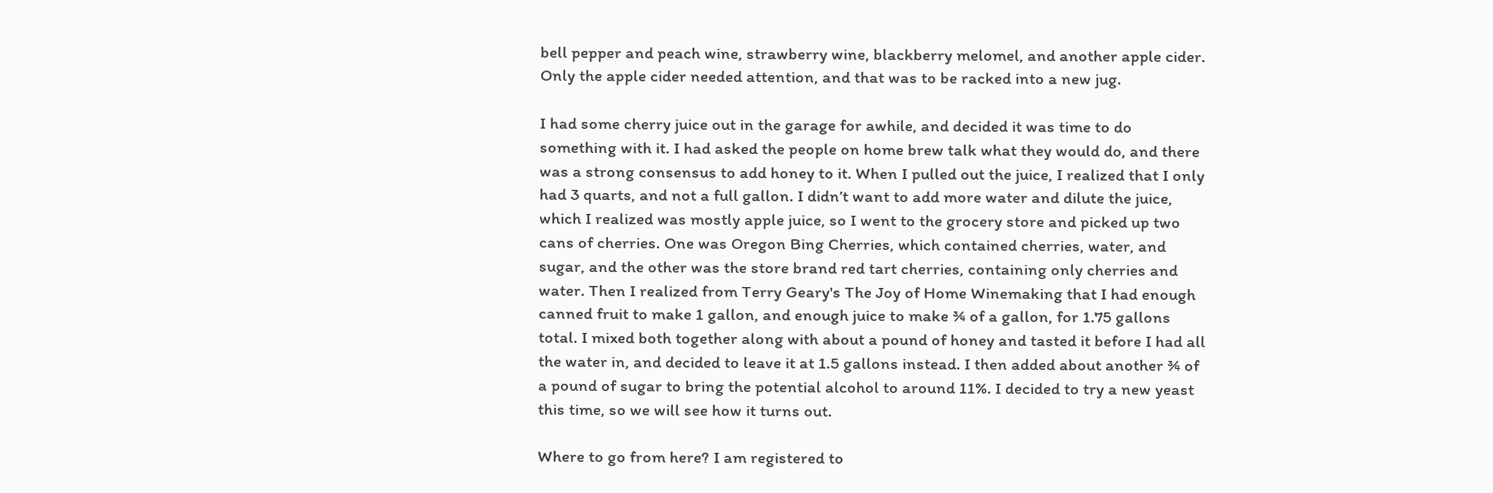bell pepper and peach wine, strawberry wine, blackberry melomel, and another apple cider. Only the apple cider needed attention, and that was to be racked into a new jug.

I had some cherry juice out in the garage for awhile, and decided it was time to do something with it. I had asked the people on home brew talk what they would do, and there was a strong consensus to add honey to it. When I pulled out the juice, I realized that I only had 3 quarts, and not a full gallon. I didn’t want to add more water and dilute the juice, which I realized was mostly apple juice, so I went to the grocery store and picked up two cans of cherries. One was Oregon Bing Cherries, which contained cherries, water, and sugar, and the other was the store brand red tart cherries, containing only cherries and water. Then I realized from Terry Geary's The Joy of Home Winemaking that I had enough canned fruit to make 1 gallon, and enough juice to make ¾ of a gallon, for 1.75 gallons total. I mixed both together along with about a pound of honey and tasted it before I had all the water in, and decided to leave it at 1.5 gallons instead. I then added about another ¾ of a pound of sugar to bring the potential alcohol to around 11%. I decided to try a new yeast this time, so we will see how it turns out.

Where to go from here? I am registered to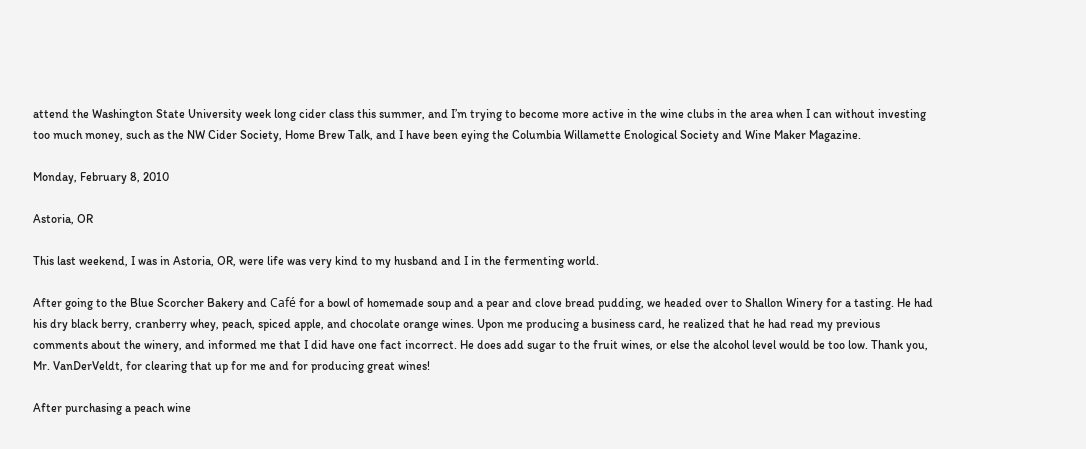attend the Washington State University week long cider class this summer, and I’m trying to become more active in the wine clubs in the area when I can without investing too much money, such as the NW Cider Society, Home Brew Talk, and I have been eying the Columbia Willamette Enological Society and Wine Maker Magazine.

Monday, February 8, 2010

Astoria, OR

This last weekend, I was in Astoria, OR, were life was very kind to my husband and I in the fermenting world.

After going to the Blue Scorcher Bakery and Café for a bowl of homemade soup and a pear and clove bread pudding, we headed over to Shallon Winery for a tasting. He had his dry black berry, cranberry whey, peach, spiced apple, and chocolate orange wines. Upon me producing a business card, he realized that he had read my previous comments about the winery, and informed me that I did have one fact incorrect. He does add sugar to the fruit wines, or else the alcohol level would be too low. Thank you, Mr. VanDerVeldt, for clearing that up for me and for producing great wines!

After purchasing a peach wine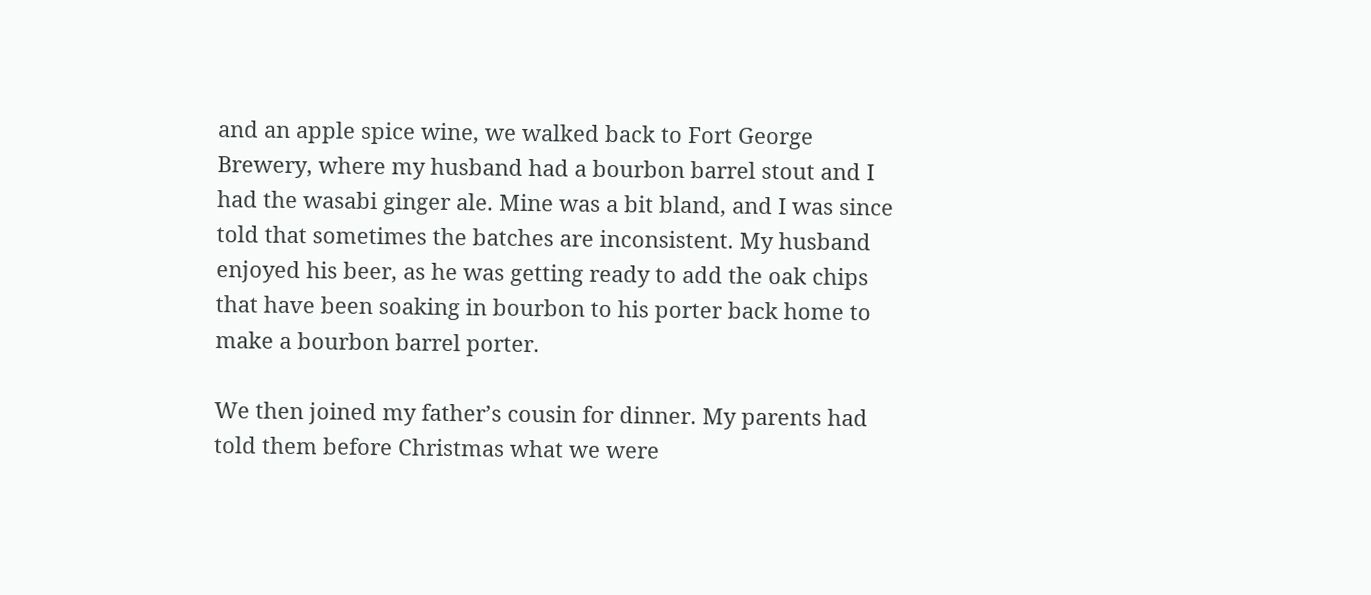and an apple spice wine, we walked back to Fort George Brewery, where my husband had a bourbon barrel stout and I had the wasabi ginger ale. Mine was a bit bland, and I was since told that sometimes the batches are inconsistent. My husband enjoyed his beer, as he was getting ready to add the oak chips that have been soaking in bourbon to his porter back home to make a bourbon barrel porter.

We then joined my father’s cousin for dinner. My parents had told them before Christmas what we were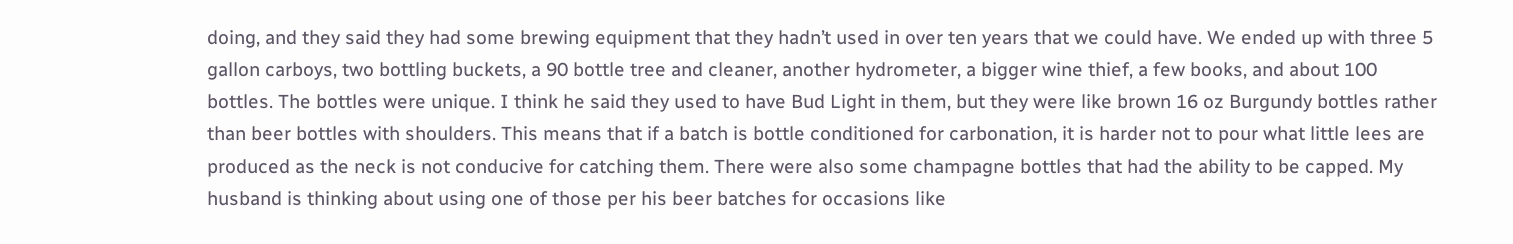doing, and they said they had some brewing equipment that they hadn’t used in over ten years that we could have. We ended up with three 5 gallon carboys, two bottling buckets, a 90 bottle tree and cleaner, another hydrometer, a bigger wine thief, a few books, and about 100 bottles. The bottles were unique. I think he said they used to have Bud Light in them, but they were like brown 16 oz Burgundy bottles rather than beer bottles with shoulders. This means that if a batch is bottle conditioned for carbonation, it is harder not to pour what little lees are produced as the neck is not conducive for catching them. There were also some champagne bottles that had the ability to be capped. My husband is thinking about using one of those per his beer batches for occasions like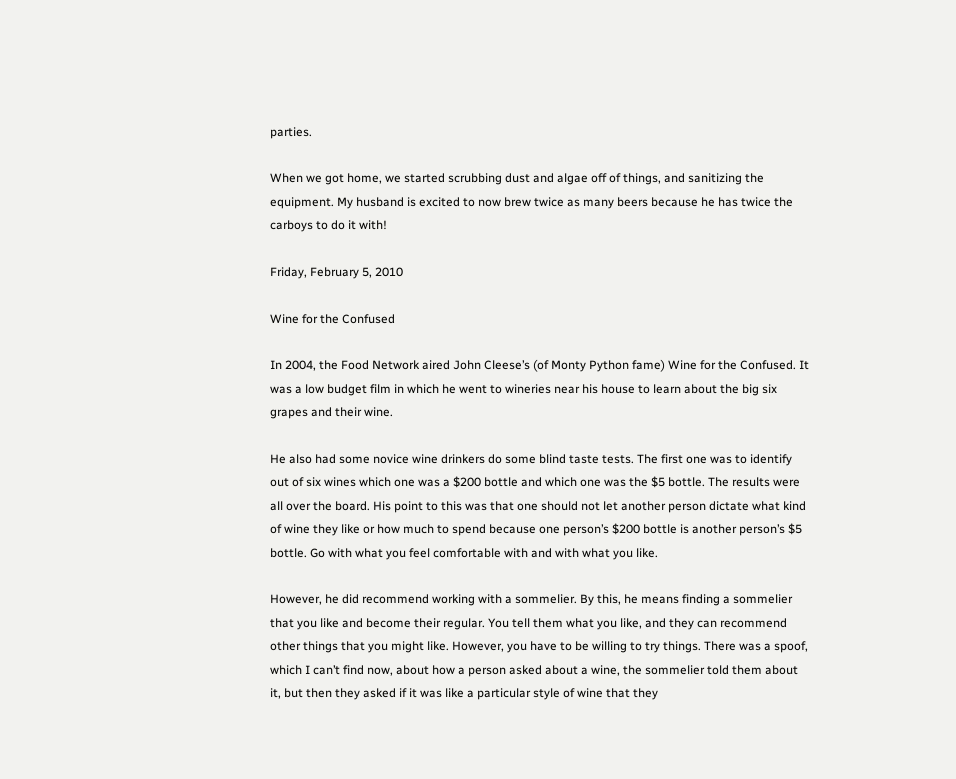parties.

When we got home, we started scrubbing dust and algae off of things, and sanitizing the equipment. My husband is excited to now brew twice as many beers because he has twice the carboys to do it with!

Friday, February 5, 2010

Wine for the Confused

In 2004, the Food Network aired John Cleese’s (of Monty Python fame) Wine for the Confused. It was a low budget film in which he went to wineries near his house to learn about the big six grapes and their wine.

He also had some novice wine drinkers do some blind taste tests. The first one was to identify out of six wines which one was a $200 bottle and which one was the $5 bottle. The results were all over the board. His point to this was that one should not let another person dictate what kind of wine they like or how much to spend because one person’s $200 bottle is another person’s $5 bottle. Go with what you feel comfortable with and with what you like.

However, he did recommend working with a sommelier. By this, he means finding a sommelier that you like and become their regular. You tell them what you like, and they can recommend other things that you might like. However, you have to be willing to try things. There was a spoof, which I can’t find now, about how a person asked about a wine, the sommelier told them about it, but then they asked if it was like a particular style of wine that they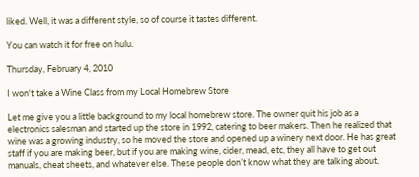liked. Well, it was a different style, so of course it tastes different.

You can watch it for free on hulu.

Thursday, February 4, 2010

I won't take a Wine Class from my Local Homebrew Store

Let me give you a little background to my local homebrew store. The owner quit his job as a electronics salesman and started up the store in 1992, catering to beer makers. Then he realized that wine was a growing industry, so he moved the store and opened up a winery next door. He has great staff if you are making beer, but if you are making wine, cider, mead, etc, they all have to get out manuals, cheat sheets, and whatever else. These people don’t know what they are talking about,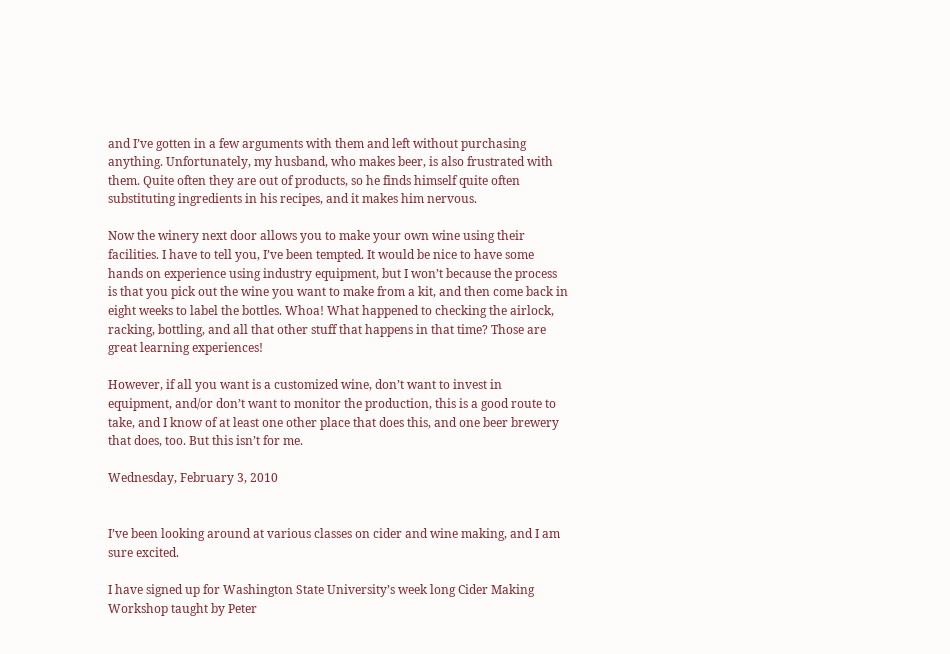and I’ve gotten in a few arguments with them and left without purchasing anything. Unfortunately, my husband, who makes beer, is also frustrated with them. Quite often they are out of products, so he finds himself quite often substituting ingredients in his recipes, and it makes him nervous.

Now the winery next door allows you to make your own wine using their facilities. I have to tell you, I’ve been tempted. It would be nice to have some hands on experience using industry equipment, but I won’t because the process is that you pick out the wine you want to make from a kit, and then come back in eight weeks to label the bottles. Whoa! What happened to checking the airlock, racking, bottling, and all that other stuff that happens in that time? Those are great learning experiences!

However, if all you want is a customized wine, don’t want to invest in equipment, and/or don’t want to monitor the production, this is a good route to take, and I know of at least one other place that does this, and one beer brewery that does, too. But this isn’t for me.

Wednesday, February 3, 2010


I’ve been looking around at various classes on cider and wine making, and I am sure excited.

I have signed up for Washington State University’s week long Cider Making Workshop taught by Peter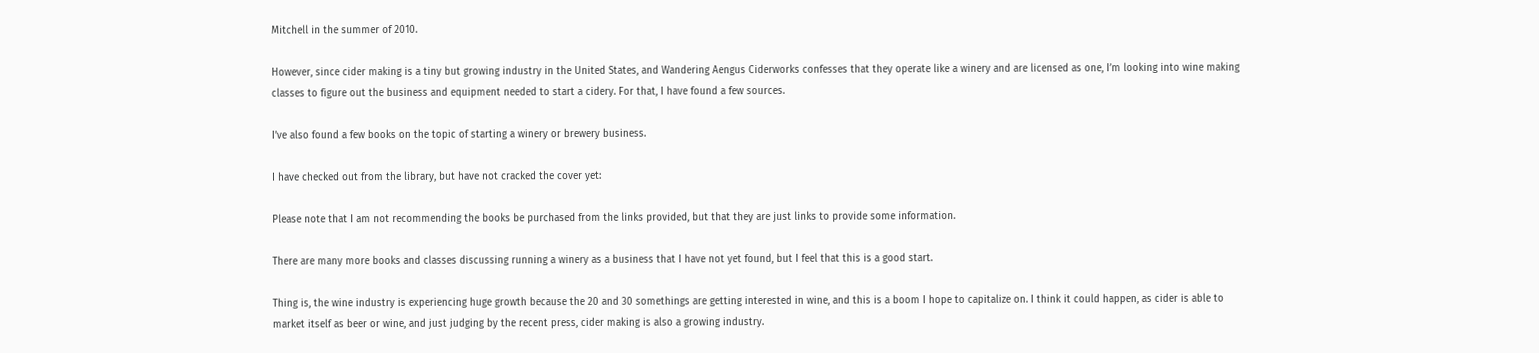Mitchell in the summer of 2010.

However, since cider making is a tiny but growing industry in the United States, and Wandering Aengus Ciderworks confesses that they operate like a winery and are licensed as one, I’m looking into wine making classes to figure out the business and equipment needed to start a cidery. For that, I have found a few sources.

I’ve also found a few books on the topic of starting a winery or brewery business.

I have checked out from the library, but have not cracked the cover yet:

Please note that I am not recommending the books be purchased from the links provided, but that they are just links to provide some information.

There are many more books and classes discussing running a winery as a business that I have not yet found, but I feel that this is a good start.

Thing is, the wine industry is experiencing huge growth because the 20 and 30 somethings are getting interested in wine, and this is a boom I hope to capitalize on. I think it could happen, as cider is able to market itself as beer or wine, and just judging by the recent press, cider making is also a growing industry.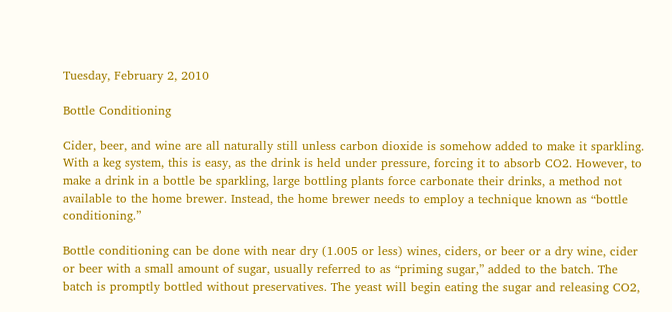Tuesday, February 2, 2010

Bottle Conditioning

Cider, beer, and wine are all naturally still unless carbon dioxide is somehow added to make it sparkling. With a keg system, this is easy, as the drink is held under pressure, forcing it to absorb CO2. However, to make a drink in a bottle be sparkling, large bottling plants force carbonate their drinks, a method not available to the home brewer. Instead, the home brewer needs to employ a technique known as “bottle conditioning.”

Bottle conditioning can be done with near dry (1.005 or less) wines, ciders, or beer or a dry wine, cider or beer with a small amount of sugar, usually referred to as “priming sugar,” added to the batch. The batch is promptly bottled without preservatives. The yeast will begin eating the sugar and releasing CO2,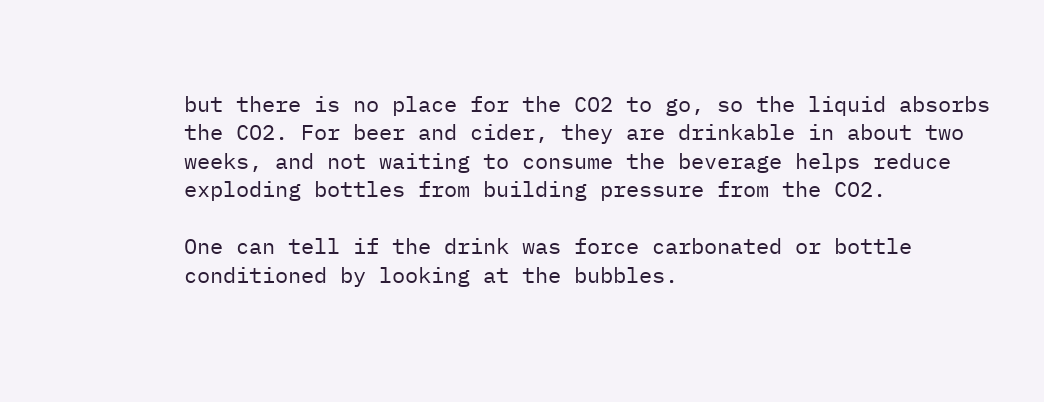but there is no place for the CO2 to go, so the liquid absorbs the CO2. For beer and cider, they are drinkable in about two weeks, and not waiting to consume the beverage helps reduce exploding bottles from building pressure from the CO2.

One can tell if the drink was force carbonated or bottle conditioned by looking at the bubbles.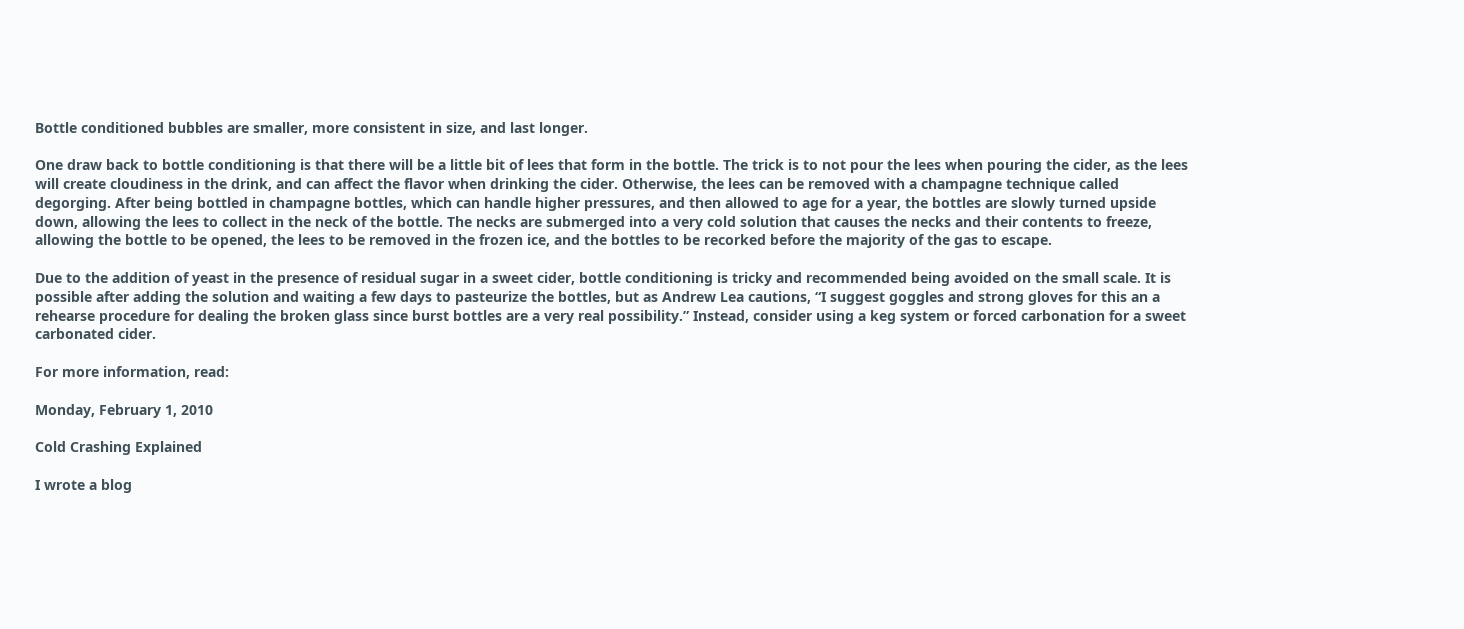Bottle conditioned bubbles are smaller, more consistent in size, and last longer.

One draw back to bottle conditioning is that there will be a little bit of lees that form in the bottle. The trick is to not pour the lees when pouring the cider, as the lees will create cloudiness in the drink, and can affect the flavor when drinking the cider. Otherwise, the lees can be removed with a champagne technique called degorging. After being bottled in champagne bottles, which can handle higher pressures, and then allowed to age for a year, the bottles are slowly turned upside down, allowing the lees to collect in the neck of the bottle. The necks are submerged into a very cold solution that causes the necks and their contents to freeze, allowing the bottle to be opened, the lees to be removed in the frozen ice, and the bottles to be recorked before the majority of the gas to escape.

Due to the addition of yeast in the presence of residual sugar in a sweet cider, bottle conditioning is tricky and recommended being avoided on the small scale. It is possible after adding the solution and waiting a few days to pasteurize the bottles, but as Andrew Lea cautions, “I suggest goggles and strong gloves for this an a rehearse procedure for dealing the broken glass since burst bottles are a very real possibility.” Instead, consider using a keg system or forced carbonation for a sweet carbonated cider.

For more information, read:

Monday, February 1, 2010

Cold Crashing Explained

I wrote a blog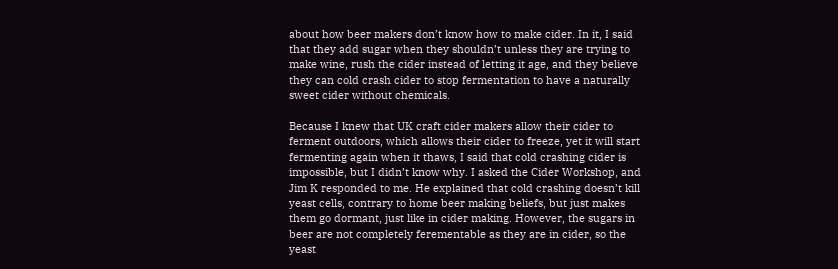about how beer makers don’t know how to make cider. In it, I said that they add sugar when they shouldn’t unless they are trying to make wine, rush the cider instead of letting it age, and they believe they can cold crash cider to stop fermentation to have a naturally sweet cider without chemicals.

Because I knew that UK craft cider makers allow their cider to ferment outdoors, which allows their cider to freeze, yet it will start fermenting again when it thaws, I said that cold crashing cider is impossible, but I didn’t know why. I asked the Cider Workshop, and Jim K responded to me. He explained that cold crashing doesn’t kill yeast cells, contrary to home beer making beliefs, but just makes them go dormant, just like in cider making. However, the sugars in beer are not completely ferementable as they are in cider, so the yeast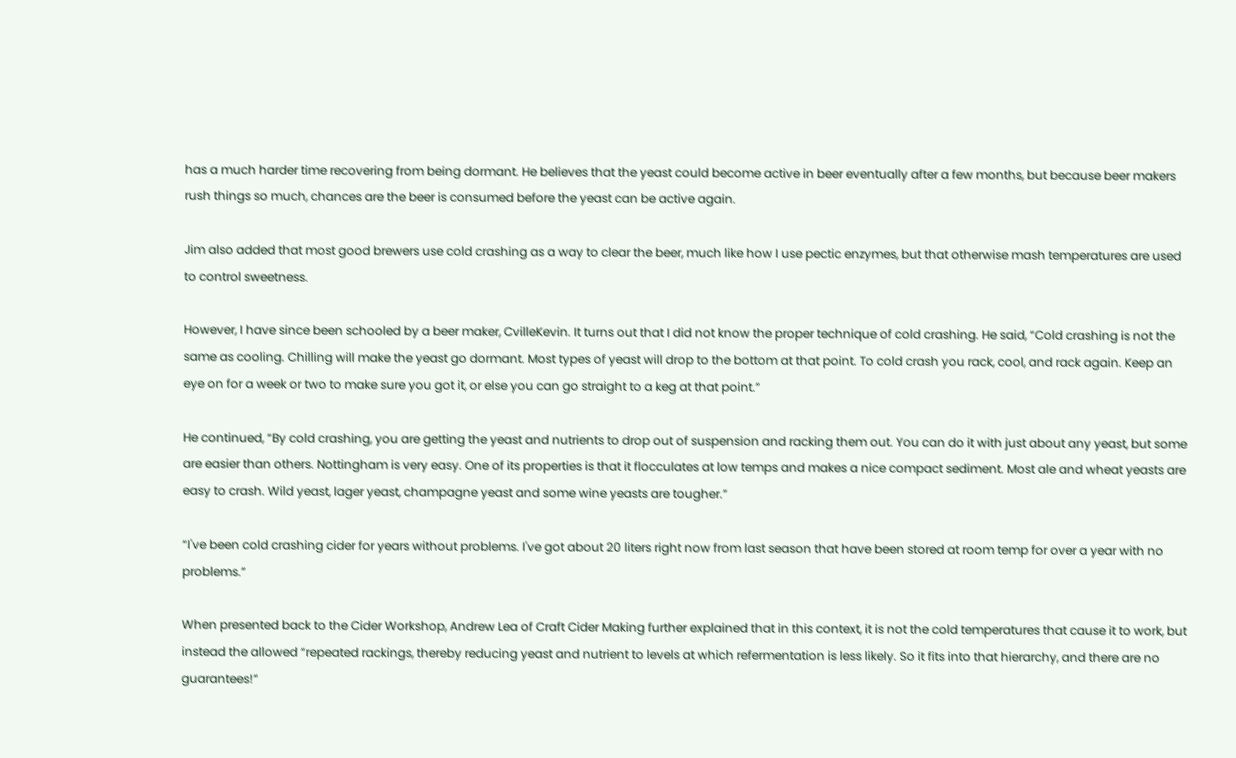has a much harder time recovering from being dormant. He believes that the yeast could become active in beer eventually after a few months, but because beer makers rush things so much, chances are the beer is consumed before the yeast can be active again.

Jim also added that most good brewers use cold crashing as a way to clear the beer, much like how I use pectic enzymes, but that otherwise mash temperatures are used to control sweetness.

However, I have since been schooled by a beer maker, CvilleKevin. It turns out that I did not know the proper technique of cold crashing. He said, “Cold crashing is not the same as cooling. Chilling will make the yeast go dormant. Most types of yeast will drop to the bottom at that point. To cold crash you rack, cool, and rack again. Keep an eye on for a week or two to make sure you got it, or else you can go straight to a keg at that point.”

He continued, “By cold crashing, you are getting the yeast and nutrients to drop out of suspension and racking them out. You can do it with just about any yeast, but some are easier than others. Nottingham is very easy. One of its properties is that it flocculates at low temps and makes a nice compact sediment. Most ale and wheat yeasts are easy to crash. Wild yeast, lager yeast, champagne yeast and some wine yeasts are tougher.”

“I've been cold crashing cider for years without problems. I've got about 20 liters right now from last season that have been stored at room temp for over a year with no problems.”

When presented back to the Cider Workshop, Andrew Lea of Craft Cider Making further explained that in this context, it is not the cold temperatures that cause it to work, but instead the allowed “repeated rackings, thereby reducing yeast and nutrient to levels at which refermentation is less likely. So it fits into that hierarchy, and there are no guarantees!”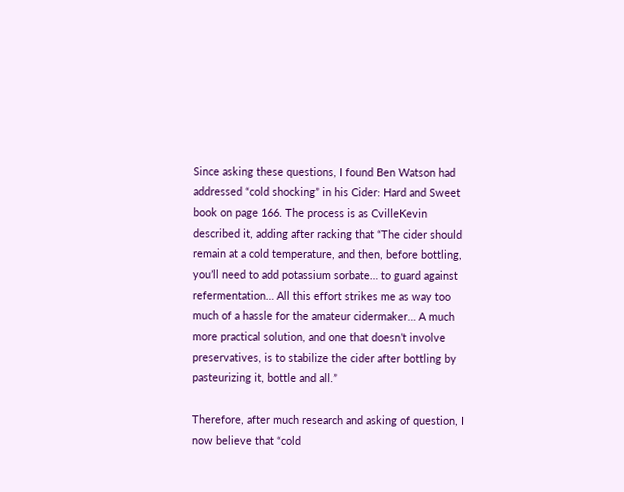Since asking these questions, I found Ben Watson had addressed “cold shocking” in his Cider: Hard and Sweet book on page 166. The process is as CvilleKevin described it, adding after racking that “The cider should remain at a cold temperature, and then, before bottling, you’ll need to add potassium sorbate… to guard against refermentation… All this effort strikes me as way too much of a hassle for the amateur cidermaker… A much more practical solution, and one that doesn’t involve preservatives, is to stabilize the cider after bottling by pasteurizing it, bottle and all.”

Therefore, after much research and asking of question, I now believe that “cold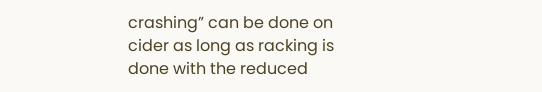crashing” can be done on cider as long as racking is done with the reduced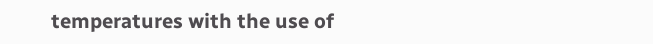temperatures with the use of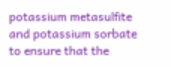potassium metasulfite and potassium sorbate to ensure that the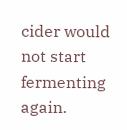cider would not start fermenting again.